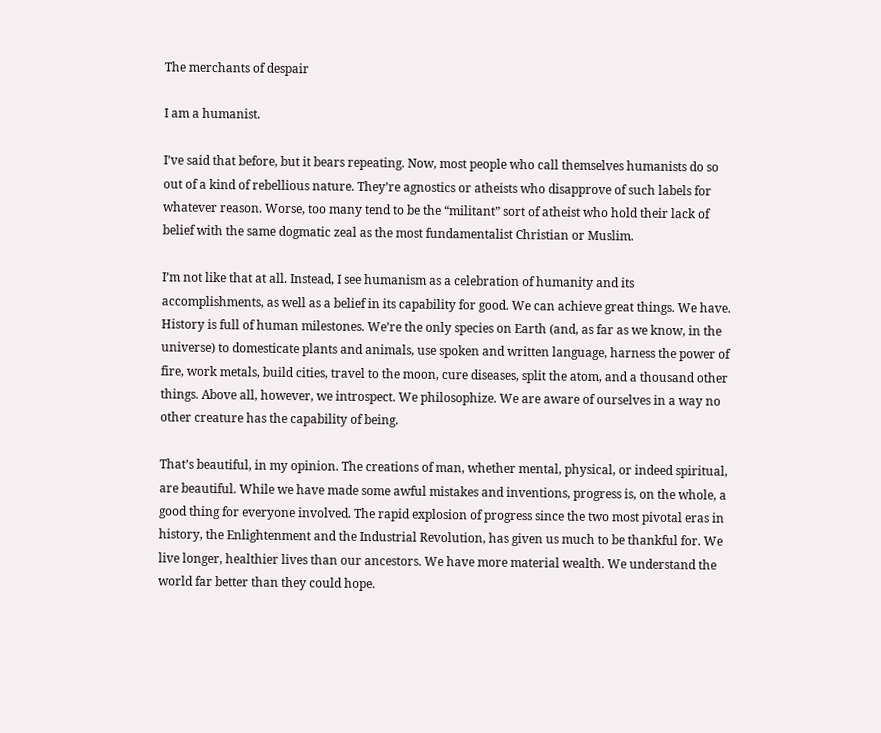The merchants of despair

I am a humanist.

I’ve said that before, but it bears repeating. Now, most people who call themselves humanists do so out of a kind of rebellious nature. They’re agnostics or atheists who disapprove of such labels for whatever reason. Worse, too many tend to be the “militant” sort of atheist who hold their lack of belief with the same dogmatic zeal as the most fundamentalist Christian or Muslim.

I’m not like that at all. Instead, I see humanism as a celebration of humanity and its accomplishments, as well as a belief in its capability for good. We can achieve great things. We have. History is full of human milestones. We’re the only species on Earth (and, as far as we know, in the universe) to domesticate plants and animals, use spoken and written language, harness the power of fire, work metals, build cities, travel to the moon, cure diseases, split the atom, and a thousand other things. Above all, however, we introspect. We philosophize. We are aware of ourselves in a way no other creature has the capability of being.

That’s beautiful, in my opinion. The creations of man, whether mental, physical, or indeed spiritual, are beautiful. While we have made some awful mistakes and inventions, progress is, on the whole, a good thing for everyone involved. The rapid explosion of progress since the two most pivotal eras in history, the Enlightenment and the Industrial Revolution, has given us much to be thankful for. We live longer, healthier lives than our ancestors. We have more material wealth. We understand the world far better than they could hope.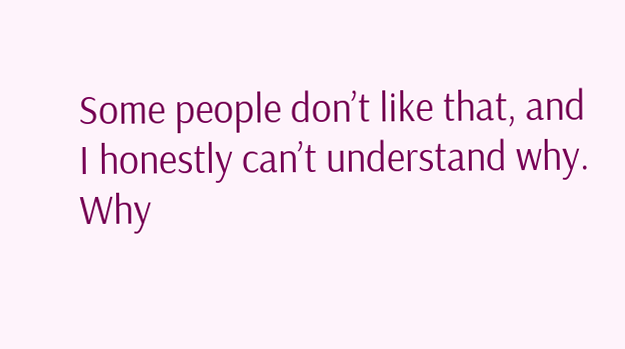Some people don’t like that, and I honestly can’t understand why. Why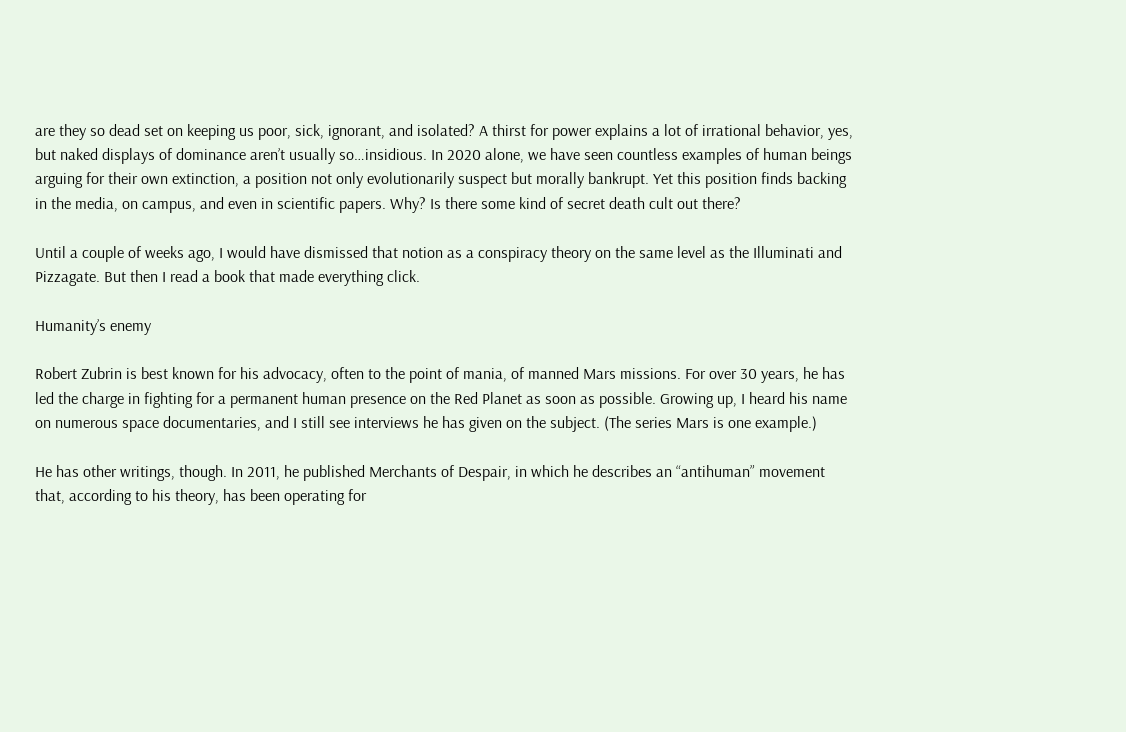are they so dead set on keeping us poor, sick, ignorant, and isolated? A thirst for power explains a lot of irrational behavior, yes, but naked displays of dominance aren’t usually so…insidious. In 2020 alone, we have seen countless examples of human beings arguing for their own extinction, a position not only evolutionarily suspect but morally bankrupt. Yet this position finds backing in the media, on campus, and even in scientific papers. Why? Is there some kind of secret death cult out there?

Until a couple of weeks ago, I would have dismissed that notion as a conspiracy theory on the same level as the Illuminati and Pizzagate. But then I read a book that made everything click.

Humanity’s enemy

Robert Zubrin is best known for his advocacy, often to the point of mania, of manned Mars missions. For over 30 years, he has led the charge in fighting for a permanent human presence on the Red Planet as soon as possible. Growing up, I heard his name on numerous space documentaries, and I still see interviews he has given on the subject. (The series Mars is one example.)

He has other writings, though. In 2011, he published Merchants of Despair, in which he describes an “antihuman” movement that, according to his theory, has been operating for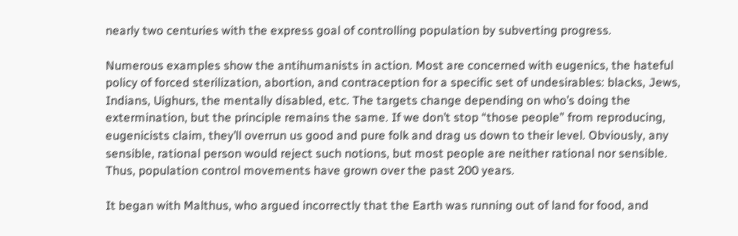nearly two centuries with the express goal of controlling population by subverting progress.

Numerous examples show the antihumanists in action. Most are concerned with eugenics, the hateful policy of forced sterilization, abortion, and contraception for a specific set of undesirables: blacks, Jews, Indians, Uighurs, the mentally disabled, etc. The targets change depending on who’s doing the extermination, but the principle remains the same. If we don’t stop “those people” from reproducing, eugenicists claim, they’ll overrun us good and pure folk and drag us down to their level. Obviously, any sensible, rational person would reject such notions, but most people are neither rational nor sensible. Thus, population control movements have grown over the past 200 years.

It began with Malthus, who argued incorrectly that the Earth was running out of land for food, and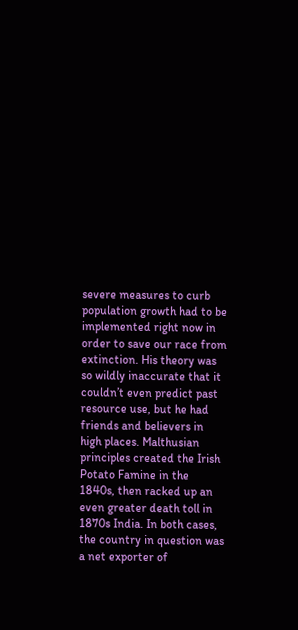severe measures to curb population growth had to be implemented right now in order to save our race from extinction. His theory was so wildly inaccurate that it couldn’t even predict past resource use, but he had friends and believers in high places. Malthusian principles created the Irish Potato Famine in the 1840s, then racked up an even greater death toll in 1870s India. In both cases, the country in question was a net exporter of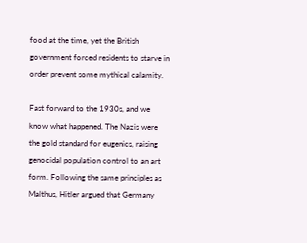food at the time, yet the British government forced residents to starve in order prevent some mythical calamity.

Fast forward to the 1930s, and we know what happened. The Nazis were the gold standard for eugenics, raising genocidal population control to an art form. Following the same principles as Malthus, Hitler argued that Germany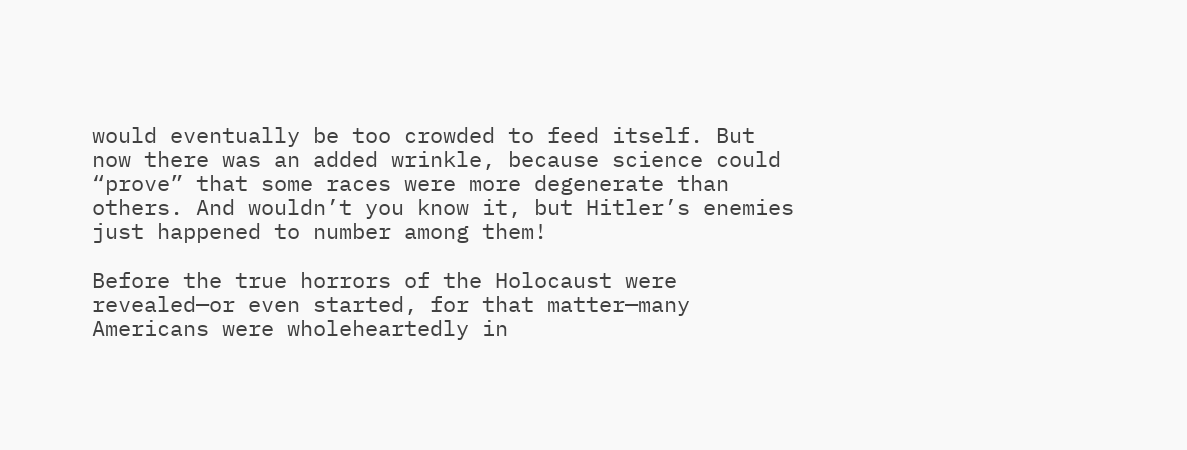would eventually be too crowded to feed itself. But now there was an added wrinkle, because science could “prove” that some races were more degenerate than others. And wouldn’t you know it, but Hitler’s enemies just happened to number among them!

Before the true horrors of the Holocaust were revealed—or even started, for that matter—many Americans were wholeheartedly in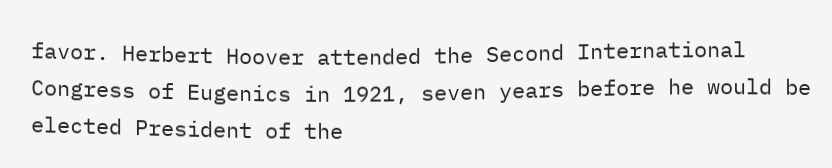favor. Herbert Hoover attended the Second International Congress of Eugenics in 1921, seven years before he would be elected President of the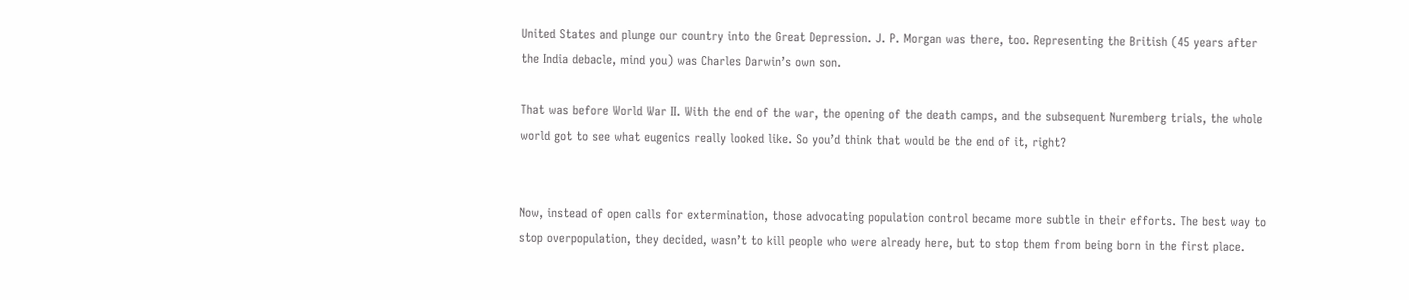United States and plunge our country into the Great Depression. J. P. Morgan was there, too. Representing the British (45 years after the India debacle, mind you) was Charles Darwin’s own son.

That was before World War II. With the end of the war, the opening of the death camps, and the subsequent Nuremberg trials, the whole world got to see what eugenics really looked like. So you’d think that would be the end of it, right?


Now, instead of open calls for extermination, those advocating population control became more subtle in their efforts. The best way to stop overpopulation, they decided, wasn’t to kill people who were already here, but to stop them from being born in the first place.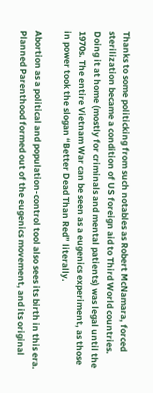Thanks to some politicking from such notables as Robert McNamara, forced sterilization became a condition of US foreign aid to Third World countries. Doing it at home (mostly for criminals and mental patients) was legal until the 1970s. The entire Vietnam War can be seen as a eugenics experiment, as those in power took the slogan “Better Dead Than Red” literally.

Abortion as a political and population-control tool also sees its birth in this era. Planned Parenthood formed out of the eugenics movement, and its original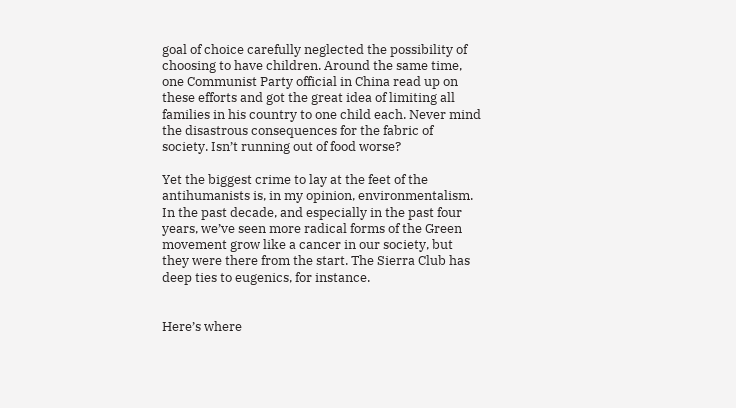goal of choice carefully neglected the possibility of choosing to have children. Around the same time, one Communist Party official in China read up on these efforts and got the great idea of limiting all families in his country to one child each. Never mind the disastrous consequences for the fabric of society. Isn’t running out of food worse?

Yet the biggest crime to lay at the feet of the antihumanists is, in my opinion, environmentalism. In the past decade, and especially in the past four years, we’ve seen more radical forms of the Green movement grow like a cancer in our society, but they were there from the start. The Sierra Club has deep ties to eugenics, for instance.


Here’s where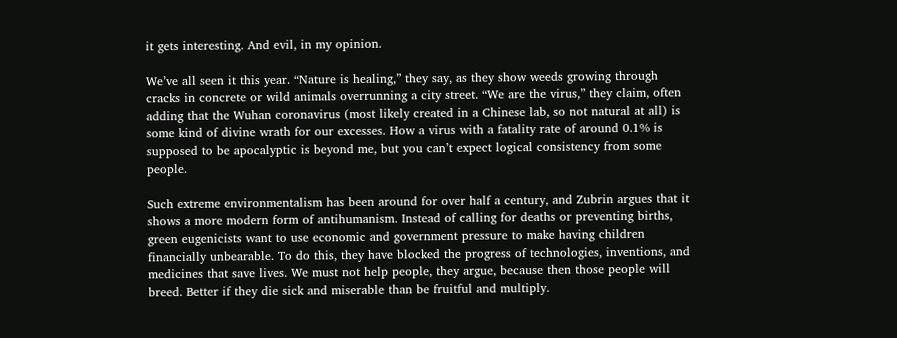it gets interesting. And evil, in my opinion.

We’ve all seen it this year. “Nature is healing,” they say, as they show weeds growing through cracks in concrete or wild animals overrunning a city street. “We are the virus,” they claim, often adding that the Wuhan coronavirus (most likely created in a Chinese lab, so not natural at all) is some kind of divine wrath for our excesses. How a virus with a fatality rate of around 0.1% is supposed to be apocalyptic is beyond me, but you can’t expect logical consistency from some people.

Such extreme environmentalism has been around for over half a century, and Zubrin argues that it shows a more modern form of antihumanism. Instead of calling for deaths or preventing births, green eugenicists want to use economic and government pressure to make having children financially unbearable. To do this, they have blocked the progress of technologies, inventions, and medicines that save lives. We must not help people, they argue, because then those people will breed. Better if they die sick and miserable than be fruitful and multiply.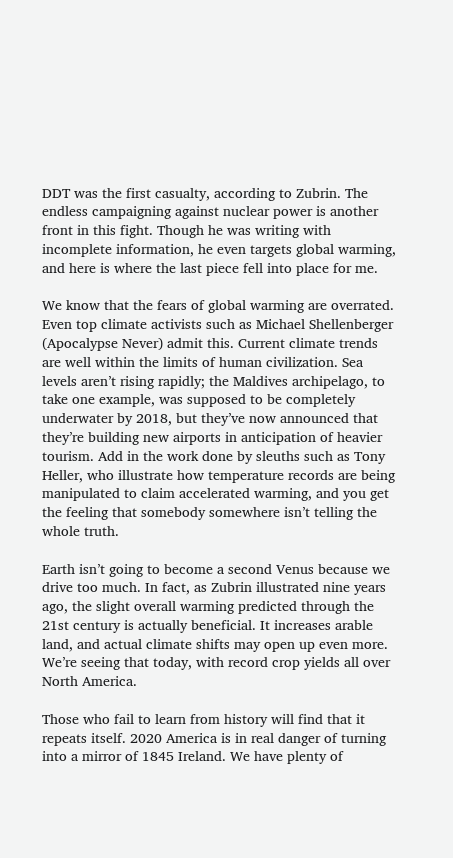DDT was the first casualty, according to Zubrin. The endless campaigning against nuclear power is another front in this fight. Though he was writing with incomplete information, he even targets global warming, and here is where the last piece fell into place for me.

We know that the fears of global warming are overrated. Even top climate activists such as Michael Shellenberger (Apocalypse Never) admit this. Current climate trends are well within the limits of human civilization. Sea levels aren’t rising rapidly; the Maldives archipelago, to take one example, was supposed to be completely underwater by 2018, but they’ve now announced that they’re building new airports in anticipation of heavier tourism. Add in the work done by sleuths such as Tony Heller, who illustrate how temperature records are being manipulated to claim accelerated warming, and you get the feeling that somebody somewhere isn’t telling the whole truth.

Earth isn’t going to become a second Venus because we drive too much. In fact, as Zubrin illustrated nine years ago, the slight overall warming predicted through the 21st century is actually beneficial. It increases arable land, and actual climate shifts may open up even more. We’re seeing that today, with record crop yields all over North America.

Those who fail to learn from history will find that it repeats itself. 2020 America is in real danger of turning into a mirror of 1845 Ireland. We have plenty of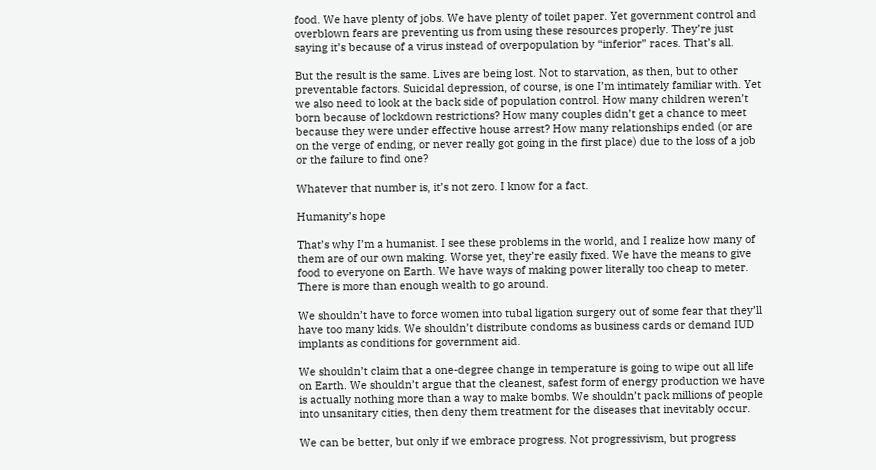food. We have plenty of jobs. We have plenty of toilet paper. Yet government control and overblown fears are preventing us from using these resources properly. They’re just saying it’s because of a virus instead of overpopulation by “inferior” races. That’s all.

But the result is the same. Lives are being lost. Not to starvation, as then, but to other preventable factors. Suicidal depression, of course, is one I’m intimately familiar with. Yet we also need to look at the back side of population control. How many children weren’t born because of lockdown restrictions? How many couples didn’t get a chance to meet because they were under effective house arrest? How many relationships ended (or are on the verge of ending, or never really got going in the first place) due to the loss of a job or the failure to find one?

Whatever that number is, it’s not zero. I know for a fact.

Humanity’s hope

That’s why I’m a humanist. I see these problems in the world, and I realize how many of them are of our own making. Worse yet, they’re easily fixed. We have the means to give food to everyone on Earth. We have ways of making power literally too cheap to meter. There is more than enough wealth to go around.

We shouldn’t have to force women into tubal ligation surgery out of some fear that they’ll have too many kids. We shouldn’t distribute condoms as business cards or demand IUD implants as conditions for government aid.

We shouldn’t claim that a one-degree change in temperature is going to wipe out all life on Earth. We shouldn’t argue that the cleanest, safest form of energy production we have is actually nothing more than a way to make bombs. We shouldn’t pack millions of people into unsanitary cities, then deny them treatment for the diseases that inevitably occur.

We can be better, but only if we embrace progress. Not progressivism, but progress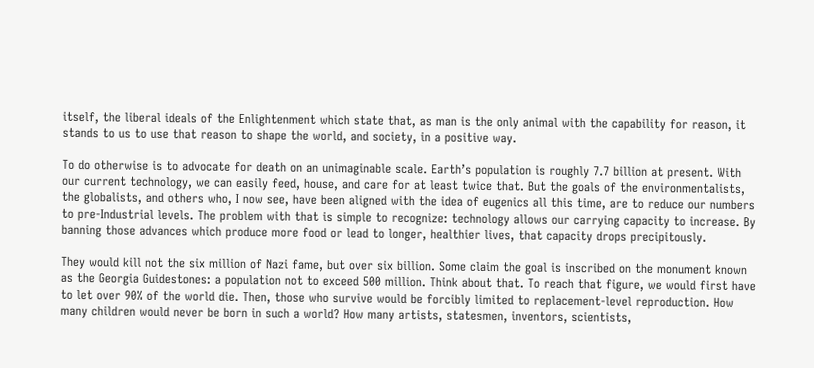itself, the liberal ideals of the Enlightenment which state that, as man is the only animal with the capability for reason, it stands to us to use that reason to shape the world, and society, in a positive way.

To do otherwise is to advocate for death on an unimaginable scale. Earth’s population is roughly 7.7 billion at present. With our current technology, we can easily feed, house, and care for at least twice that. But the goals of the environmentalists, the globalists, and others who, I now see, have been aligned with the idea of eugenics all this time, are to reduce our numbers to pre-Industrial levels. The problem with that is simple to recognize: technology allows our carrying capacity to increase. By banning those advances which produce more food or lead to longer, healthier lives, that capacity drops precipitously.

They would kill not the six million of Nazi fame, but over six billion. Some claim the goal is inscribed on the monument known as the Georgia Guidestones: a population not to exceed 500 million. Think about that. To reach that figure, we would first have to let over 90% of the world die. Then, those who survive would be forcibly limited to replacement-level reproduction. How many children would never be born in such a world? How many artists, statesmen, inventors, scientists,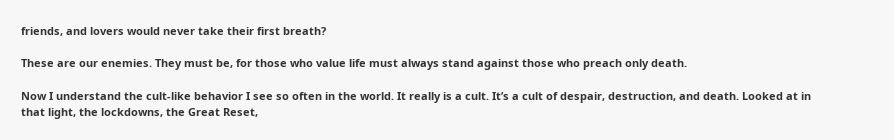friends, and lovers would never take their first breath?

These are our enemies. They must be, for those who value life must always stand against those who preach only death.

Now I understand the cult-like behavior I see so often in the world. It really is a cult. It’s a cult of despair, destruction, and death. Looked at in that light, the lockdowns, the Great Reset,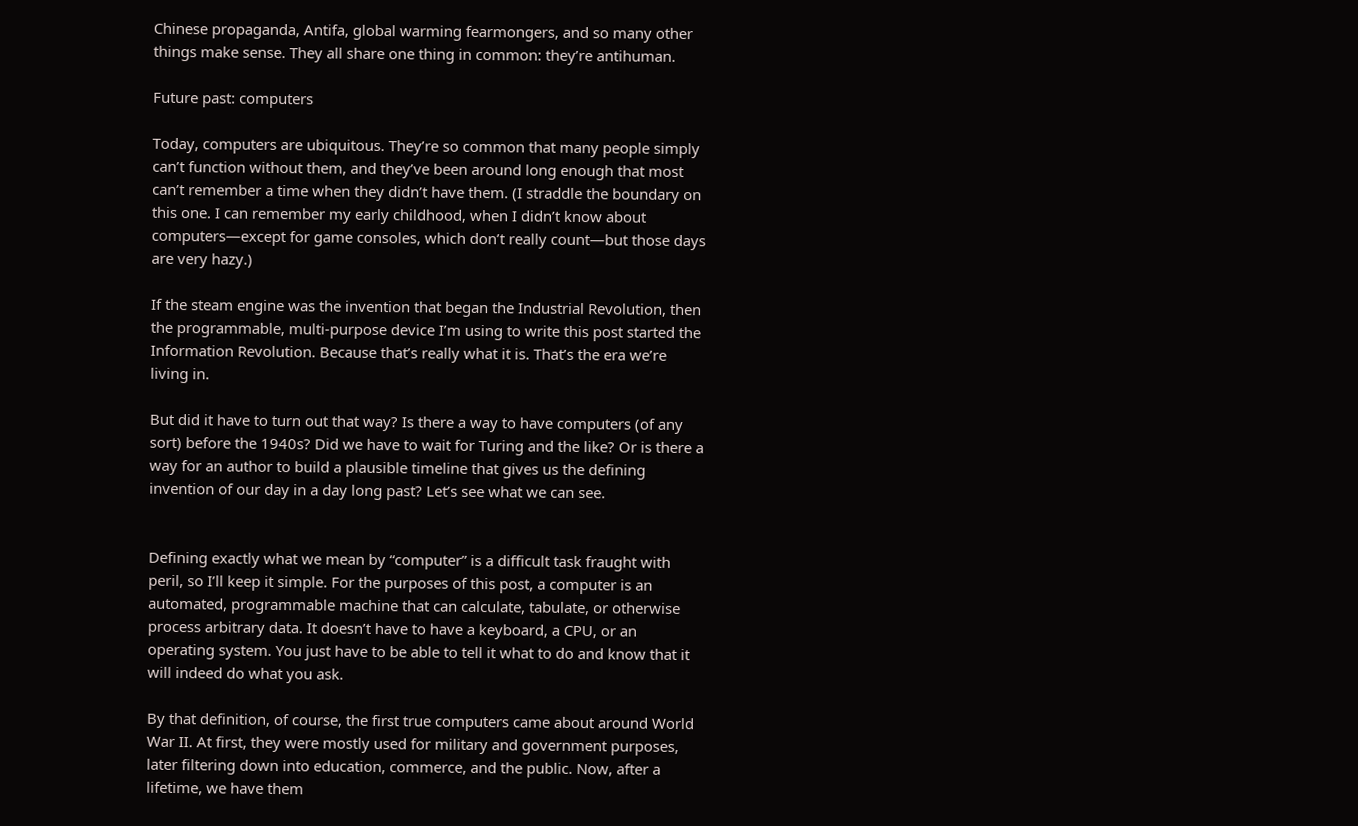Chinese propaganda, Antifa, global warming fearmongers, and so many other things make sense. They all share one thing in common: they’re antihuman.

Future past: computers

Today, computers are ubiquitous. They’re so common that many people simply can’t function without them, and they’ve been around long enough that most can’t remember a time when they didn’t have them. (I straddle the boundary on this one. I can remember my early childhood, when I didn’t know about computers—except for game consoles, which don’t really count—but those days are very hazy.)

If the steam engine was the invention that began the Industrial Revolution, then the programmable, multi-purpose device I’m using to write this post started the Information Revolution. Because that’s really what it is. That’s the era we’re living in.

But did it have to turn out that way? Is there a way to have computers (of any sort) before the 1940s? Did we have to wait for Turing and the like? Or is there a way for an author to build a plausible timeline that gives us the defining invention of our day in a day long past? Let’s see what we can see.


Defining exactly what we mean by “computer” is a difficult task fraught with peril, so I’ll keep it simple. For the purposes of this post, a computer is an automated, programmable machine that can calculate, tabulate, or otherwise process arbitrary data. It doesn’t have to have a keyboard, a CPU, or an operating system. You just have to be able to tell it what to do and know that it will indeed do what you ask.

By that definition, of course, the first true computers came about around World War II. At first, they were mostly used for military and government purposes, later filtering down into education, commerce, and the public. Now, after a lifetime, we have them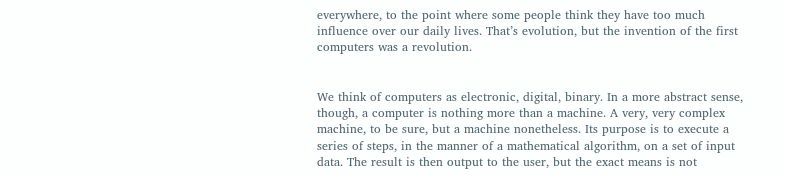everywhere, to the point where some people think they have too much influence over our daily lives. That’s evolution, but the invention of the first computers was a revolution.


We think of computers as electronic, digital, binary. In a more abstract sense, though, a computer is nothing more than a machine. A very, very complex machine, to be sure, but a machine nonetheless. Its purpose is to execute a series of steps, in the manner of a mathematical algorithm, on a set of input data. The result is then output to the user, but the exact means is not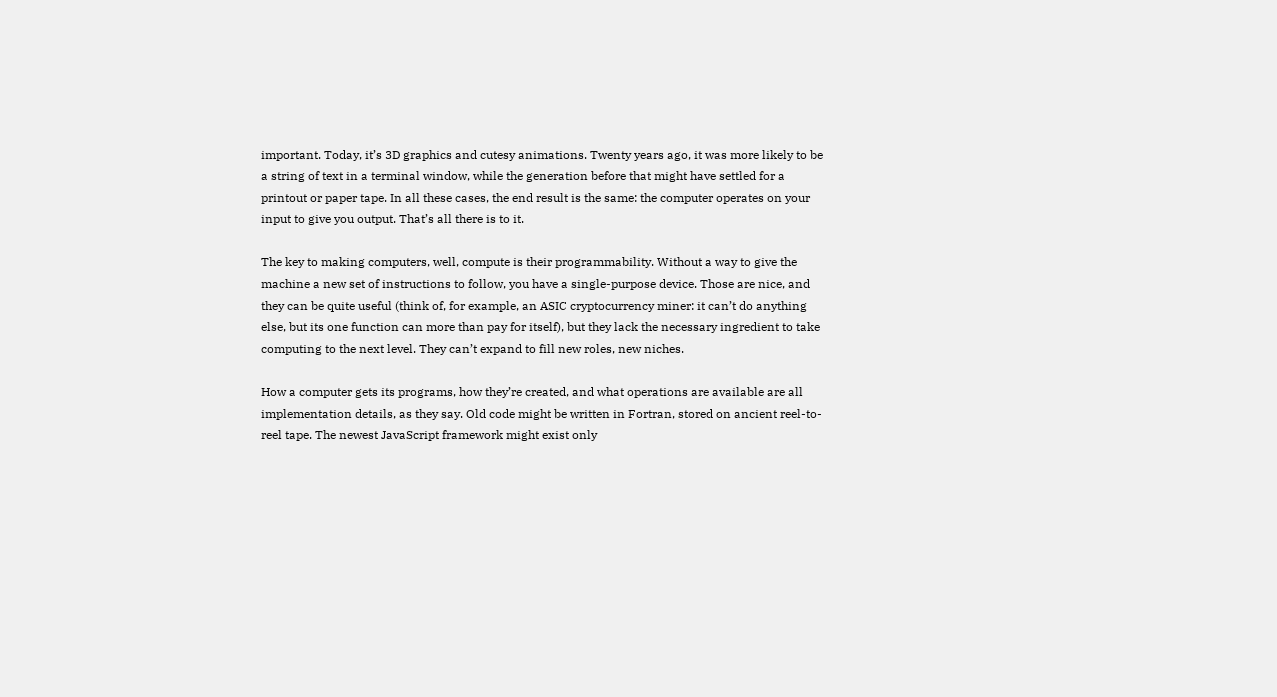important. Today, it’s 3D graphics and cutesy animations. Twenty years ago, it was more likely to be a string of text in a terminal window, while the generation before that might have settled for a printout or paper tape. In all these cases, the end result is the same: the computer operates on your input to give you output. That’s all there is to it.

The key to making computers, well, compute is their programmability. Without a way to give the machine a new set of instructions to follow, you have a single-purpose device. Those are nice, and they can be quite useful (think of, for example, an ASIC cryptocurrency miner: it can’t do anything else, but its one function can more than pay for itself), but they lack the necessary ingredient to take computing to the next level. They can’t expand to fill new roles, new niches.

How a computer gets its programs, how they’re created, and what operations are available are all implementation details, as they say. Old code might be written in Fortran, stored on ancient reel-to-reel tape. The newest JavaScript framework might exist only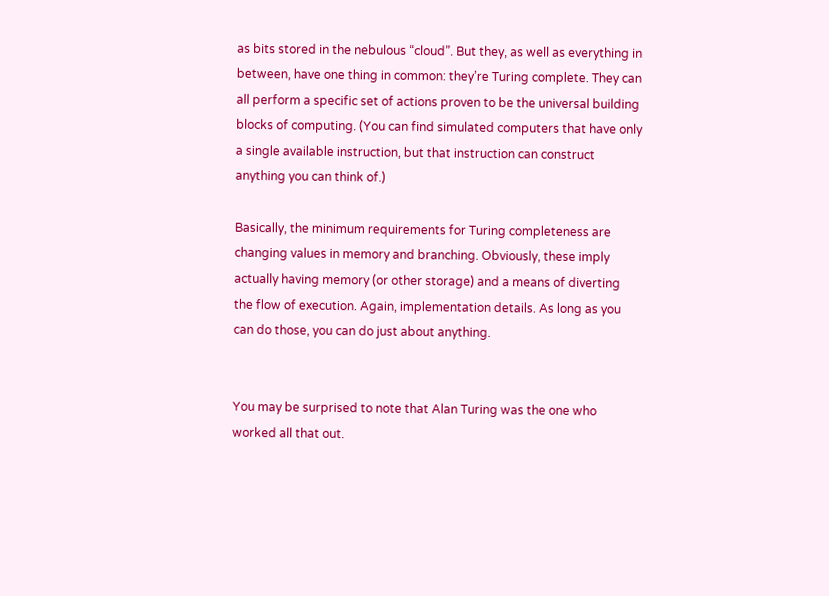as bits stored in the nebulous “cloud”. But they, as well as everything in between, have one thing in common: they’re Turing complete. They can all perform a specific set of actions proven to be the universal building blocks of computing. (You can find simulated computers that have only a single available instruction, but that instruction can construct anything you can think of.)

Basically, the minimum requirements for Turing completeness are changing values in memory and branching. Obviously, these imply actually having memory (or other storage) and a means of diverting the flow of execution. Again, implementation details. As long as you can do those, you can do just about anything.


You may be surprised to note that Alan Turing was the one who worked all that out.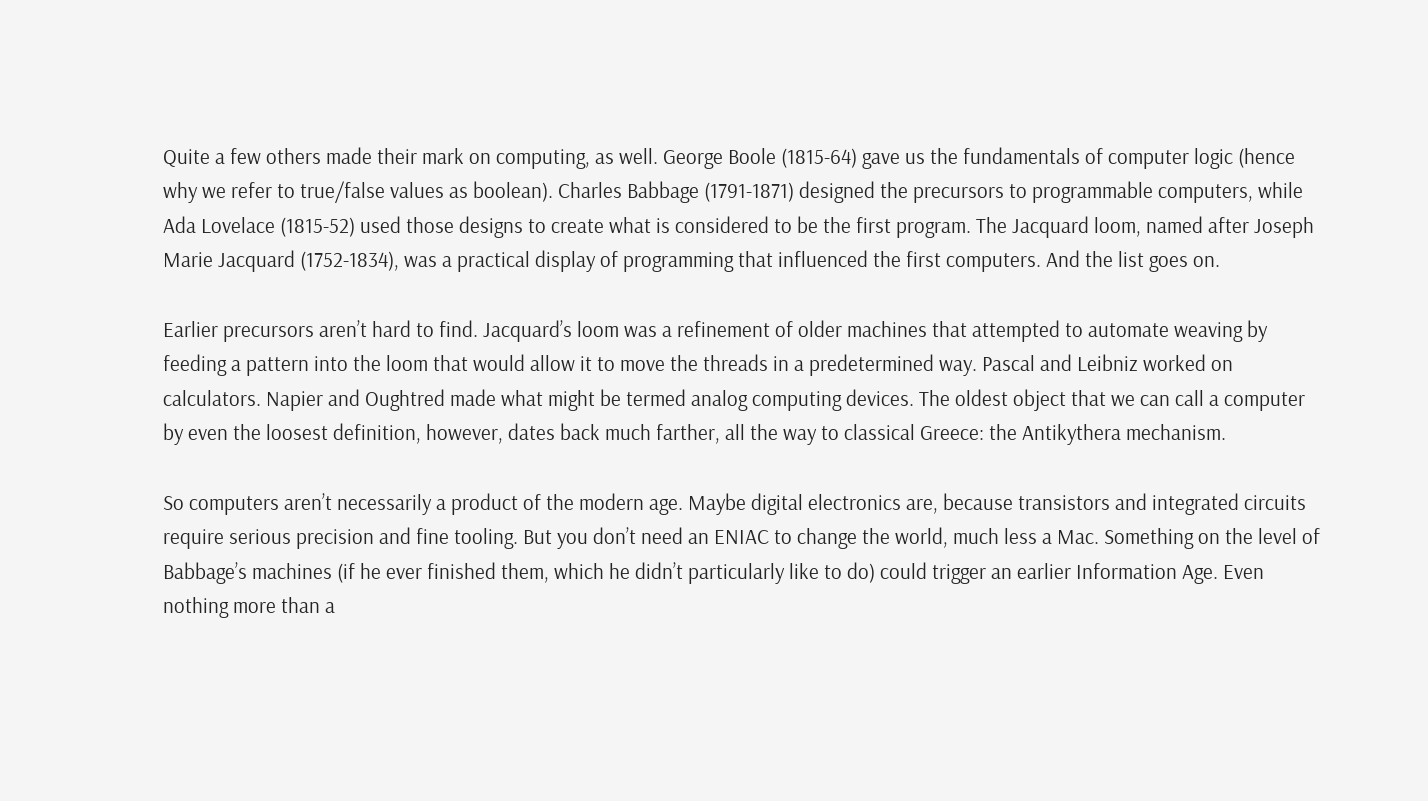Quite a few others made their mark on computing, as well. George Boole (1815-64) gave us the fundamentals of computer logic (hence why we refer to true/false values as boolean). Charles Babbage (1791-1871) designed the precursors to programmable computers, while Ada Lovelace (1815-52) used those designs to create what is considered to be the first program. The Jacquard loom, named after Joseph Marie Jacquard (1752-1834), was a practical display of programming that influenced the first computers. And the list goes on.

Earlier precursors aren’t hard to find. Jacquard’s loom was a refinement of older machines that attempted to automate weaving by feeding a pattern into the loom that would allow it to move the threads in a predetermined way. Pascal and Leibniz worked on calculators. Napier and Oughtred made what might be termed analog computing devices. The oldest object that we can call a computer by even the loosest definition, however, dates back much farther, all the way to classical Greece: the Antikythera mechanism.

So computers aren’t necessarily a product of the modern age. Maybe digital electronics are, because transistors and integrated circuits require serious precision and fine tooling. But you don’t need an ENIAC to change the world, much less a Mac. Something on the level of Babbage’s machines (if he ever finished them, which he didn’t particularly like to do) could trigger an earlier Information Age. Even nothing more than a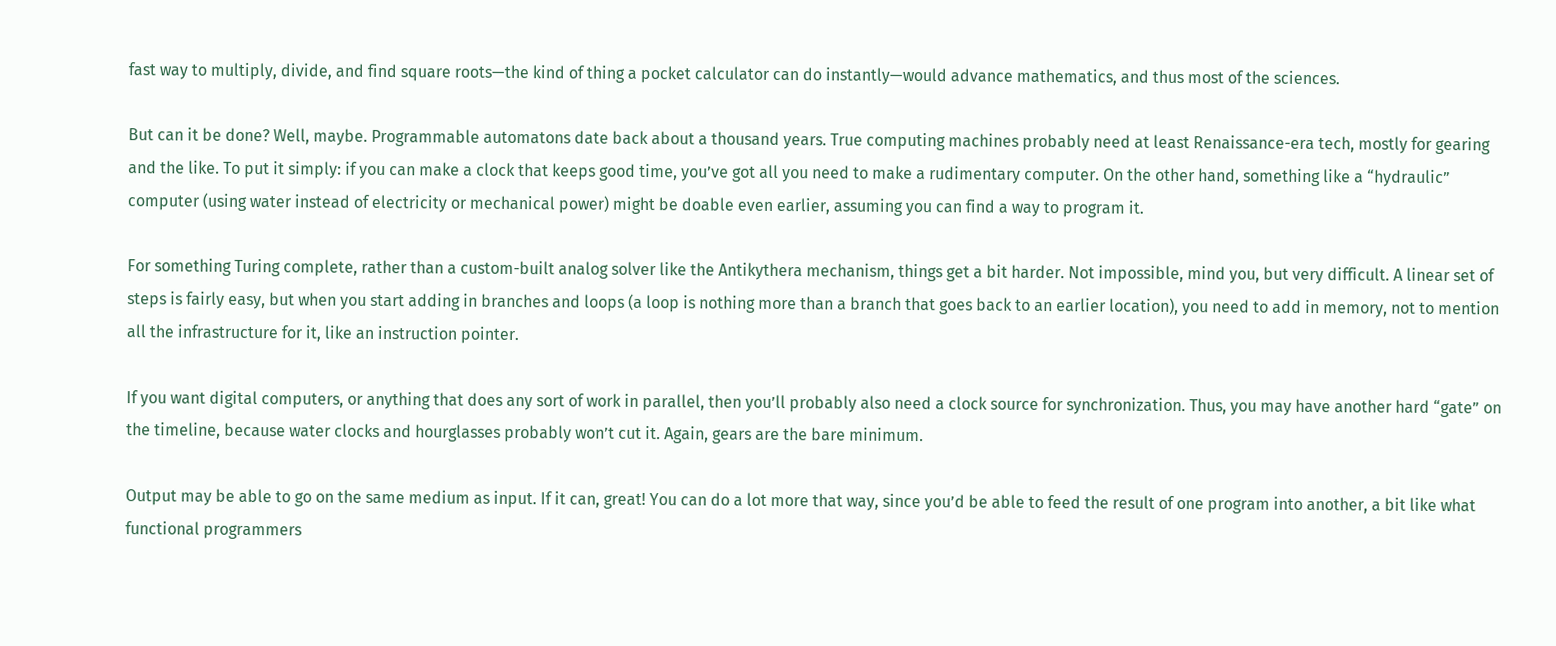fast way to multiply, divide, and find square roots—the kind of thing a pocket calculator can do instantly—would advance mathematics, and thus most of the sciences.

But can it be done? Well, maybe. Programmable automatons date back about a thousand years. True computing machines probably need at least Renaissance-era tech, mostly for gearing and the like. To put it simply: if you can make a clock that keeps good time, you’ve got all you need to make a rudimentary computer. On the other hand, something like a “hydraulic” computer (using water instead of electricity or mechanical power) might be doable even earlier, assuming you can find a way to program it.

For something Turing complete, rather than a custom-built analog solver like the Antikythera mechanism, things get a bit harder. Not impossible, mind you, but very difficult. A linear set of steps is fairly easy, but when you start adding in branches and loops (a loop is nothing more than a branch that goes back to an earlier location), you need to add in memory, not to mention all the infrastructure for it, like an instruction pointer.

If you want digital computers, or anything that does any sort of work in parallel, then you’ll probably also need a clock source for synchronization. Thus, you may have another hard “gate” on the timeline, because water clocks and hourglasses probably won’t cut it. Again, gears are the bare minimum.

Output may be able to go on the same medium as input. If it can, great! You can do a lot more that way, since you’d be able to feed the result of one program into another, a bit like what functional programmers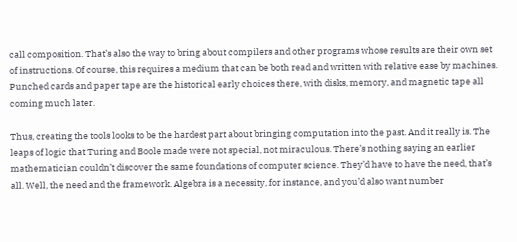call composition. That’s also the way to bring about compilers and other programs whose results are their own set of instructions. Of course, this requires a medium that can be both read and written with relative ease by machines. Punched cards and paper tape are the historical early choices there, with disks, memory, and magnetic tape all coming much later.

Thus, creating the tools looks to be the hardest part about bringing computation into the past. And it really is. The leaps of logic that Turing and Boole made were not special, not miraculous. There’s nothing saying an earlier mathematician couldn’t discover the same foundations of computer science. They’d have to have the need, that’s all. Well, the need and the framework. Algebra is a necessity, for instance, and you’d also want number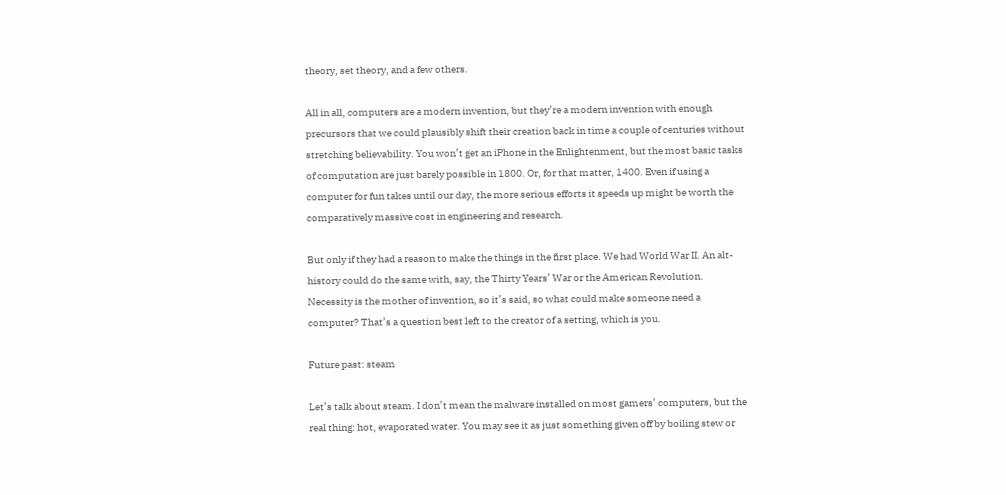theory, set theory, and a few others.

All in all, computers are a modern invention, but they’re a modern invention with enough precursors that we could plausibly shift their creation back in time a couple of centuries without stretching believability. You won’t get an iPhone in the Enlightenment, but the most basic tasks of computation are just barely possible in 1800. Or, for that matter, 1400. Even if using a computer for fun takes until our day, the more serious efforts it speeds up might be worth the comparatively massive cost in engineering and research.

But only if they had a reason to make the things in the first place. We had World War II. An alt-history could do the same with, say, the Thirty Years’ War or the American Revolution. Necessity is the mother of invention, so it’s said, so what could make someone need a computer? That’s a question best left to the creator of a setting, which is you.

Future past: steam

Let’s talk about steam. I don’t mean the malware installed on most gamers’ computers, but the real thing: hot, evaporated water. You may see it as just something given off by boiling stew or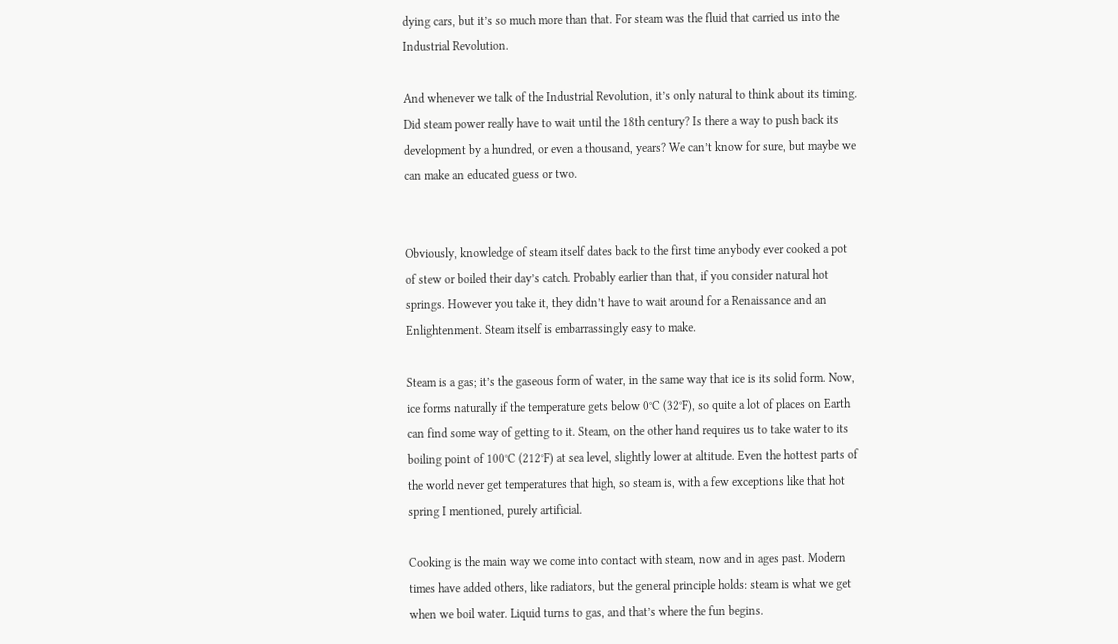dying cars, but it’s so much more than that. For steam was the fluid that carried us into the Industrial Revolution.

And whenever we talk of the Industrial Revolution, it’s only natural to think about its timing. Did steam power really have to wait until the 18th century? Is there a way to push back its development by a hundred, or even a thousand, years? We can’t know for sure, but maybe we can make an educated guess or two.


Obviously, knowledge of steam itself dates back to the first time anybody ever cooked a pot of stew or boiled their day’s catch. Probably earlier than that, if you consider natural hot springs. However you take it, they didn’t have to wait around for a Renaissance and an Enlightenment. Steam itself is embarrassingly easy to make.

Steam is a gas; it’s the gaseous form of water, in the same way that ice is its solid form. Now, ice forms naturally if the temperature gets below 0°C (32°F), so quite a lot of places on Earth can find some way of getting to it. Steam, on the other hand requires us to take water to its boiling point of 100°C (212°F) at sea level, slightly lower at altitude. Even the hottest parts of the world never get temperatures that high, so steam is, with a few exceptions like that hot spring I mentioned, purely artificial.

Cooking is the main way we come into contact with steam, now and in ages past. Modern times have added others, like radiators, but the general principle holds: steam is what we get when we boil water. Liquid turns to gas, and that’s where the fun begins.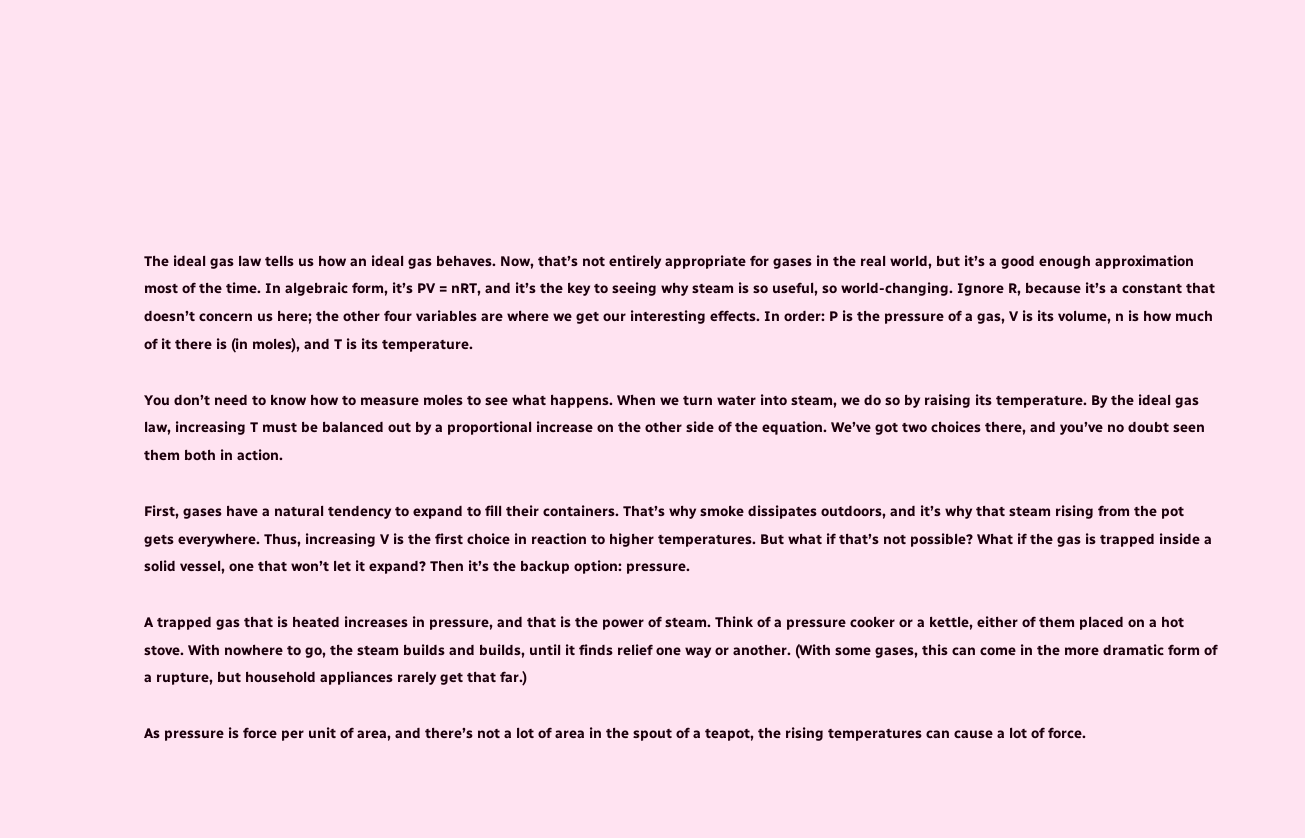The ideal gas law tells us how an ideal gas behaves. Now, that’s not entirely appropriate for gases in the real world, but it’s a good enough approximation most of the time. In algebraic form, it’s PV = nRT, and it’s the key to seeing why steam is so useful, so world-changing. Ignore R, because it’s a constant that doesn’t concern us here; the other four variables are where we get our interesting effects. In order: P is the pressure of a gas, V is its volume, n is how much of it there is (in moles), and T is its temperature.

You don’t need to know how to measure moles to see what happens. When we turn water into steam, we do so by raising its temperature. By the ideal gas law, increasing T must be balanced out by a proportional increase on the other side of the equation. We’ve got two choices there, and you’ve no doubt seen them both in action.

First, gases have a natural tendency to expand to fill their containers. That’s why smoke dissipates outdoors, and it’s why that steam rising from the pot gets everywhere. Thus, increasing V is the first choice in reaction to higher temperatures. But what if that’s not possible? What if the gas is trapped inside a solid vessel, one that won’t let it expand? Then it’s the backup option: pressure.

A trapped gas that is heated increases in pressure, and that is the power of steam. Think of a pressure cooker or a kettle, either of them placed on a hot stove. With nowhere to go, the steam builds and builds, until it finds relief one way or another. (With some gases, this can come in the more dramatic form of a rupture, but household appliances rarely get that far.)

As pressure is force per unit of area, and there’s not a lot of area in the spout of a teapot, the rising temperatures can cause a lot of force.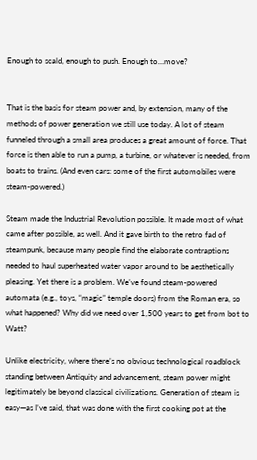Enough to scald, enough to push. Enough to…move?


That is the basis for steam power and, by extension, many of the methods of power generation we still use today. A lot of steam funneled through a small area produces a great amount of force. That force is then able to run a pump, a turbine, or whatever is needed, from boats to trains. (And even cars: some of the first automobiles were steam-powered.)

Steam made the Industrial Revolution possible. It made most of what came after possible, as well. And it gave birth to the retro fad of steampunk, because many people find the elaborate contraptions needed to haul superheated water vapor around to be aesthetically pleasing. Yet there is a problem. We’ve found steam-powered automata (e.g., toys, “magic” temple doors) from the Roman era, so what happened? Why did we need over 1,500 years to get from bot to Watt?

Unlike electricity, where there’s no obvious technological roadblock standing between Antiquity and advancement, steam power might legitimately be beyond classical civilizations. Generation of steam is easy—as I’ve said, that was done with the first cooking pot at the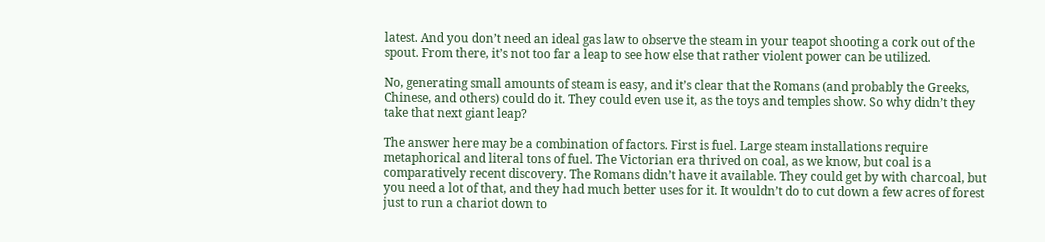latest. And you don’t need an ideal gas law to observe the steam in your teapot shooting a cork out of the spout. From there, it’s not too far a leap to see how else that rather violent power can be utilized.

No, generating small amounts of steam is easy, and it’s clear that the Romans (and probably the Greeks, Chinese, and others) could do it. They could even use it, as the toys and temples show. So why didn’t they take that next giant leap?

The answer here may be a combination of factors. First is fuel. Large steam installations require metaphorical and literal tons of fuel. The Victorian era thrived on coal, as we know, but coal is a comparatively recent discovery. The Romans didn’t have it available. They could get by with charcoal, but you need a lot of that, and they had much better uses for it. It wouldn’t do to cut down a few acres of forest just to run a chariot down to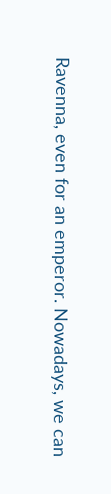Ravenna, even for an emperor. Nowadays, we can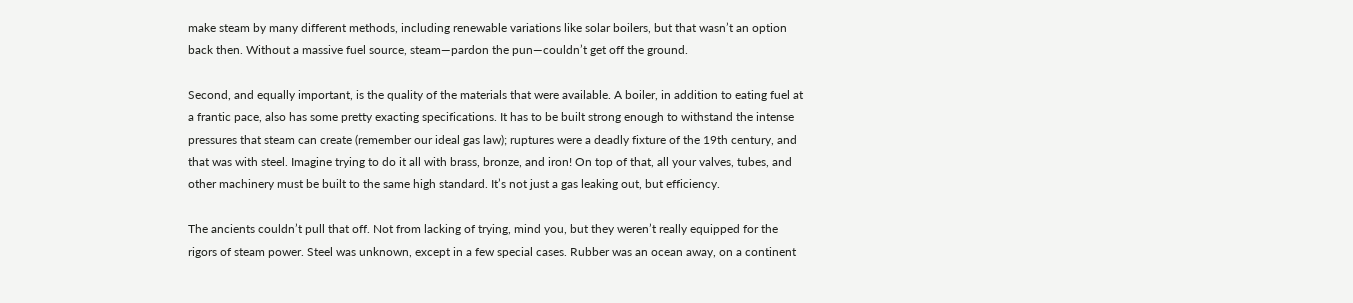make steam by many different methods, including renewable variations like solar boilers, but that wasn’t an option back then. Without a massive fuel source, steam—pardon the pun—couldn’t get off the ground.

Second, and equally important, is the quality of the materials that were available. A boiler, in addition to eating fuel at a frantic pace, also has some pretty exacting specifications. It has to be built strong enough to withstand the intense pressures that steam can create (remember our ideal gas law); ruptures were a deadly fixture of the 19th century, and that was with steel. Imagine trying to do it all with brass, bronze, and iron! On top of that, all your valves, tubes, and other machinery must be built to the same high standard. It’s not just a gas leaking out, but efficiency.

The ancients couldn’t pull that off. Not from lacking of trying, mind you, but they weren’t really equipped for the rigors of steam power. Steel was unknown, except in a few special cases. Rubber was an ocean away, on a continent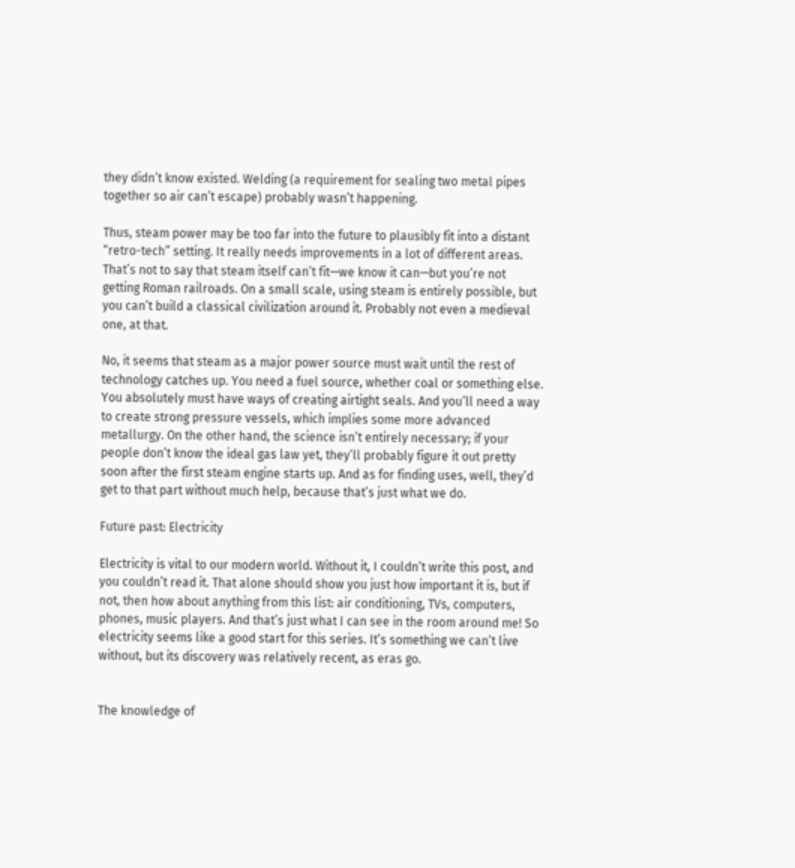they didn’t know existed. Welding (a requirement for sealing two metal pipes together so air can’t escape) probably wasn’t happening.

Thus, steam power may be too far into the future to plausibly fit into a distant “retro-tech” setting. It really needs improvements in a lot of different areas. That’s not to say that steam itself can’t fit—we know it can—but you’re not getting Roman railroads. On a small scale, using steam is entirely possible, but you can’t build a classical civilization around it. Probably not even a medieval one, at that.

No, it seems that steam as a major power source must wait until the rest of technology catches up. You need a fuel source, whether coal or something else. You absolutely must have ways of creating airtight seals. And you’ll need a way to create strong pressure vessels, which implies some more advanced metallurgy. On the other hand, the science isn’t entirely necessary; if your people don’t know the ideal gas law yet, they’ll probably figure it out pretty soon after the first steam engine starts up. And as for finding uses, well, they’d get to that part without much help, because that’s just what we do.

Future past: Electricity

Electricity is vital to our modern world. Without it, I couldn’t write this post, and you couldn’t read it. That alone should show you just how important it is, but if not, then how about anything from this list: air conditioning, TVs, computers, phones, music players. And that’s just what I can see in the room around me! So electricity seems like a good start for this series. It’s something we can’t live without, but its discovery was relatively recent, as eras go.


The knowledge of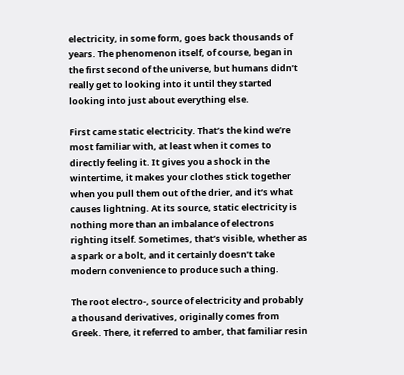electricity, in some form, goes back thousands of years. The phenomenon itself, of course, began in the first second of the universe, but humans didn’t really get to looking into it until they started looking into just about everything else.

First came static electricity. That’s the kind we’re most familiar with, at least when it comes to directly feeling it. It gives you a shock in the wintertime, it makes your clothes stick together when you pull them out of the drier, and it’s what causes lightning. At its source, static electricity is nothing more than an imbalance of electrons righting itself. Sometimes, that’s visible, whether as a spark or a bolt, and it certainly doesn’t take modern convenience to produce such a thing.

The root electro-, source of electricity and probably a thousand derivatives, originally comes from Greek. There, it referred to amber, that familiar resin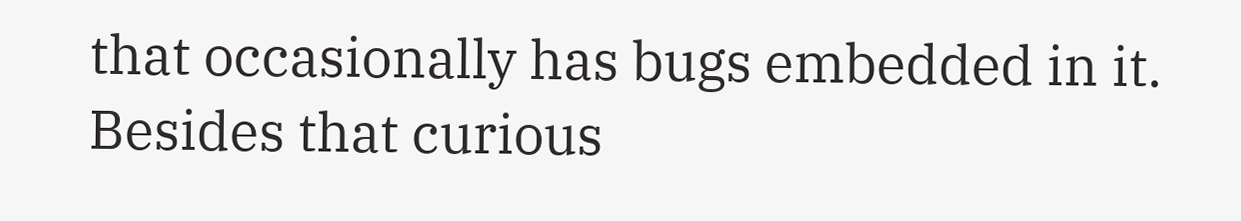that occasionally has bugs embedded in it. Besides that curious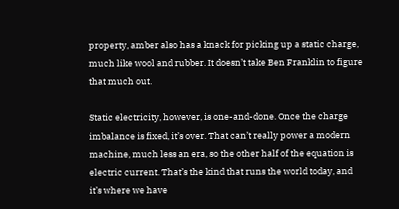property, amber also has a knack for picking up a static charge, much like wool and rubber. It doesn’t take Ben Franklin to figure that much out.

Static electricity, however, is one-and-done. Once the charge imbalance is fixed, it’s over. That can’t really power a modern machine, much less an era, so the other half of the equation is electric current. That’s the kind that runs the world today, and it’s where we have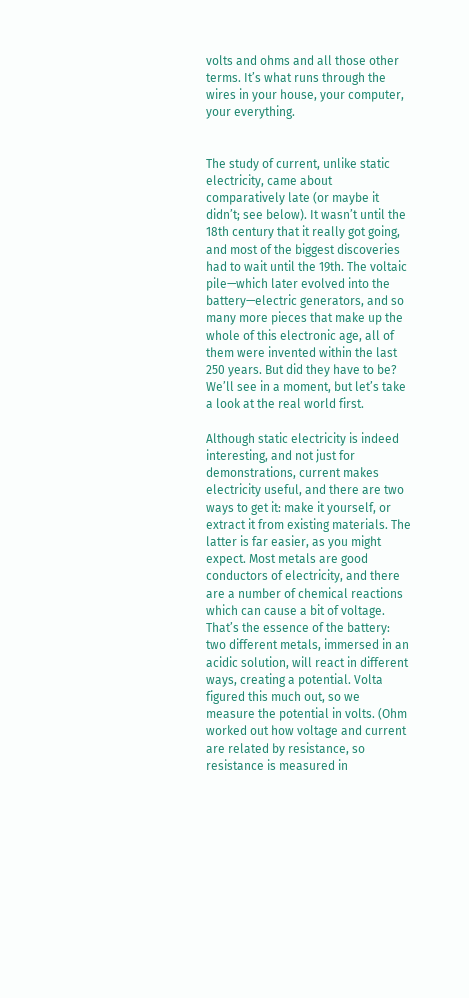volts and ohms and all those other terms. It’s what runs through the wires in your house, your computer, your everything.


The study of current, unlike static electricity, came about comparatively late (or maybe it didn’t; see below). It wasn’t until the 18th century that it really got going, and most of the biggest discoveries had to wait until the 19th. The voltaic pile—which later evolved into the battery—electric generators, and so many more pieces that make up the whole of this electronic age, all of them were invented within the last 250 years. But did they have to be? We’ll see in a moment, but let’s take a look at the real world first.

Although static electricity is indeed interesting, and not just for demonstrations, current makes electricity useful, and there are two ways to get it: make it yourself, or extract it from existing materials. The latter is far easier, as you might expect. Most metals are good conductors of electricity, and there are a number of chemical reactions which can cause a bit of voltage. That’s the essence of the battery: two different metals, immersed in an acidic solution, will react in different ways, creating a potential. Volta figured this much out, so we measure the potential in volts. (Ohm worked out how voltage and current are related by resistance, so resistance is measured in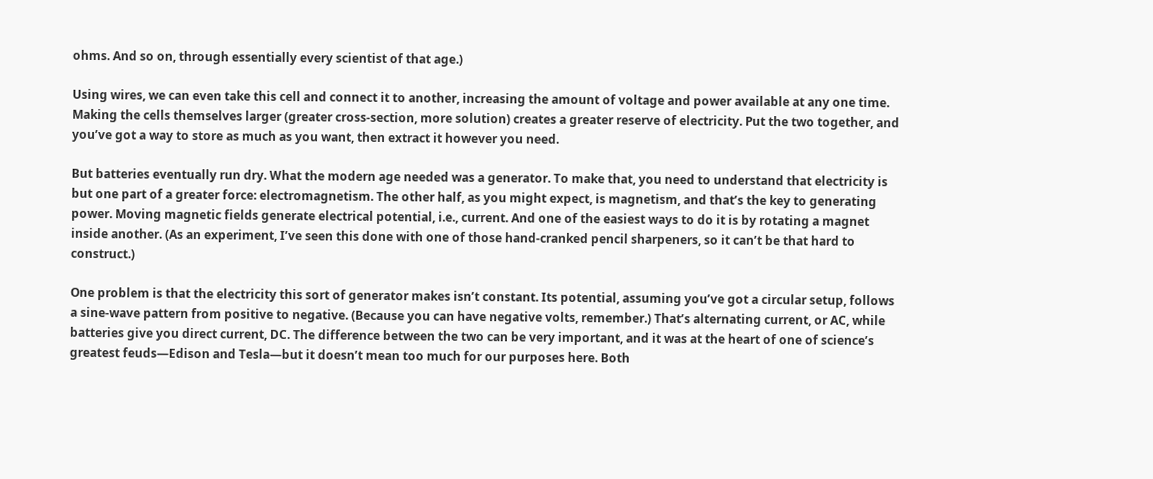ohms. And so on, through essentially every scientist of that age.)

Using wires, we can even take this cell and connect it to another, increasing the amount of voltage and power available at any one time. Making the cells themselves larger (greater cross-section, more solution) creates a greater reserve of electricity. Put the two together, and you’ve got a way to store as much as you want, then extract it however you need.

But batteries eventually run dry. What the modern age needed was a generator. To make that, you need to understand that electricity is but one part of a greater force: electromagnetism. The other half, as you might expect, is magnetism, and that’s the key to generating power. Moving magnetic fields generate electrical potential, i.e., current. And one of the easiest ways to do it is by rotating a magnet inside another. (As an experiment, I’ve seen this done with one of those hand-cranked pencil sharpeners, so it can’t be that hard to construct.)

One problem is that the electricity this sort of generator makes isn’t constant. Its potential, assuming you’ve got a circular setup, follows a sine-wave pattern from positive to negative. (Because you can have negative volts, remember.) That’s alternating current, or AC, while batteries give you direct current, DC. The difference between the two can be very important, and it was at the heart of one of science’s greatest feuds—Edison and Tesla—but it doesn’t mean too much for our purposes here. Both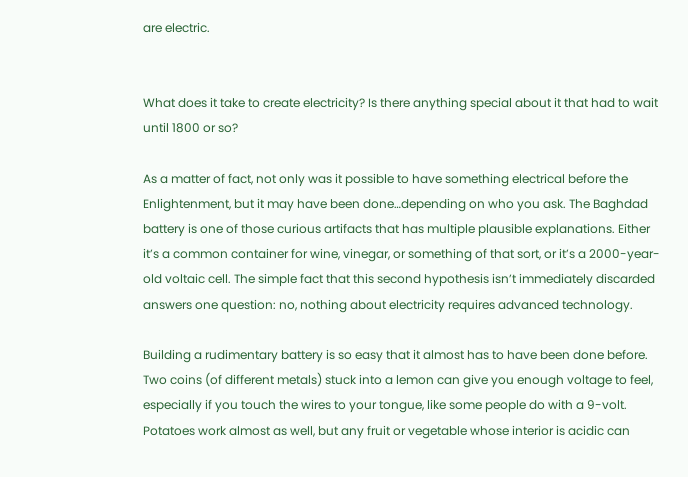are electric.


What does it take to create electricity? Is there anything special about it that had to wait until 1800 or so?

As a matter of fact, not only was it possible to have something electrical before the Enlightenment, but it may have been done…depending on who you ask. The Baghdad battery is one of those curious artifacts that has multiple plausible explanations. Either it’s a common container for wine, vinegar, or something of that sort, or it’s a 2000-year-old voltaic cell. The simple fact that this second hypothesis isn’t immediately discarded answers one question: no, nothing about electricity requires advanced technology.

Building a rudimentary battery is so easy that it almost has to have been done before. Two coins (of different metals) stuck into a lemon can give you enough voltage to feel, especially if you touch the wires to your tongue, like some people do with a 9-volt. Potatoes work almost as well, but any fruit or vegetable whose interior is acidic can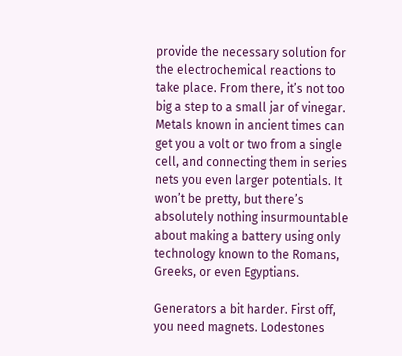provide the necessary solution for the electrochemical reactions to take place. From there, it’s not too big a step to a small jar of vinegar. Metals known in ancient times can get you a volt or two from a single cell, and connecting them in series nets you even larger potentials. It won’t be pretty, but there’s absolutely nothing insurmountable about making a battery using only technology known to the Romans, Greeks, or even Egyptians.

Generators a bit harder. First off, you need magnets. Lodestones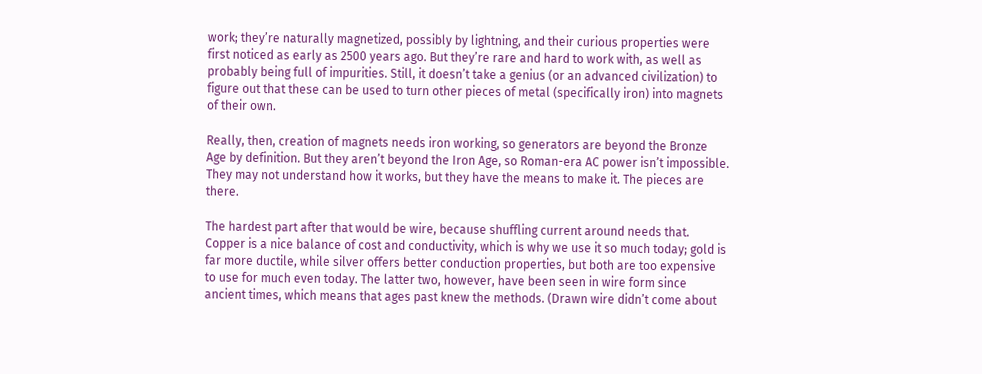work; they’re naturally magnetized, possibly by lightning, and their curious properties were first noticed as early as 2500 years ago. But they’re rare and hard to work with, as well as probably being full of impurities. Still, it doesn’t take a genius (or an advanced civilization) to figure out that these can be used to turn other pieces of metal (specifically iron) into magnets of their own.

Really, then, creation of magnets needs iron working, so generators are beyond the Bronze Age by definition. But they aren’t beyond the Iron Age, so Roman-era AC power isn’t impossible. They may not understand how it works, but they have the means to make it. The pieces are there.

The hardest part after that would be wire, because shuffling current around needs that. Copper is a nice balance of cost and conductivity, which is why we use it so much today; gold is far more ductile, while silver offers better conduction properties, but both are too expensive to use for much even today. The latter two, however, have been seen in wire form since ancient times, which means that ages past knew the methods. (Drawn wire didn’t come about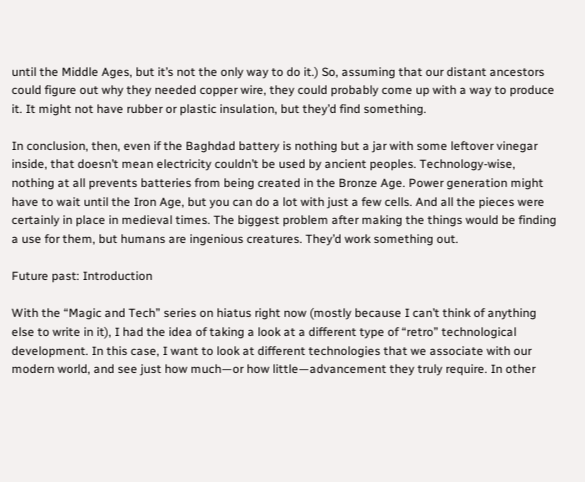until the Middle Ages, but it’s not the only way to do it.) So, assuming that our distant ancestors could figure out why they needed copper wire, they could probably come up with a way to produce it. It might not have rubber or plastic insulation, but they’d find something.

In conclusion, then, even if the Baghdad battery is nothing but a jar with some leftover vinegar inside, that doesn’t mean electricity couldn’t be used by ancient peoples. Technology-wise, nothing at all prevents batteries from being created in the Bronze Age. Power generation might have to wait until the Iron Age, but you can do a lot with just a few cells. And all the pieces were certainly in place in medieval times. The biggest problem after making the things would be finding a use for them, but humans are ingenious creatures. They’d work something out.

Future past: Introduction

With the “Magic and Tech” series on hiatus right now (mostly because I can’t think of anything else to write in it), I had the idea of taking a look at a different type of “retro” technological development. In this case, I want to look at different technologies that we associate with our modern world, and see just how much—or how little—advancement they truly require. In other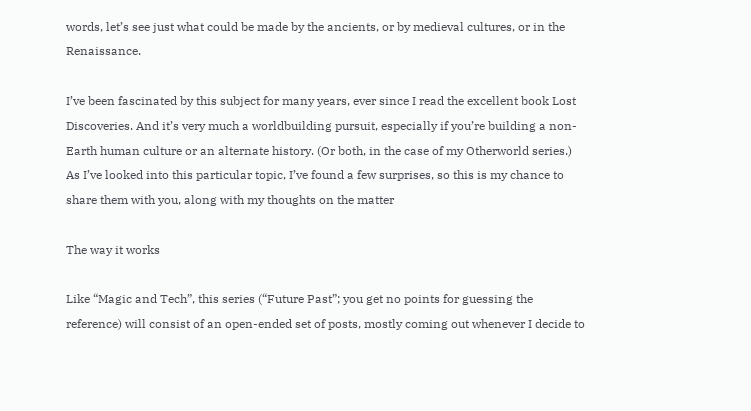words, let’s see just what could be made by the ancients, or by medieval cultures, or in the Renaissance.

I’ve been fascinated by this subject for many years, ever since I read the excellent book Lost Discoveries. And it’s very much a worldbuilding pursuit, especially if you’re building a non-Earth human culture or an alternate history. (Or both, in the case of my Otherworld series.) As I’ve looked into this particular topic, I’ve found a few surprises, so this is my chance to share them with you, along with my thoughts on the matter

The way it works

Like “Magic and Tech”, this series (“Future Past”; you get no points for guessing the reference) will consist of an open-ended set of posts, mostly coming out whenever I decide to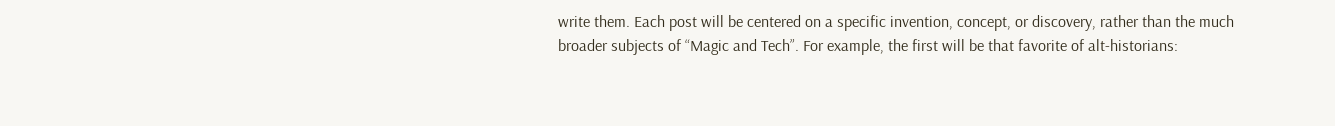write them. Each post will be centered on a specific invention, concept, or discovery, rather than the much broader subjects of “Magic and Tech”. For example, the first will be that favorite of alt-historians: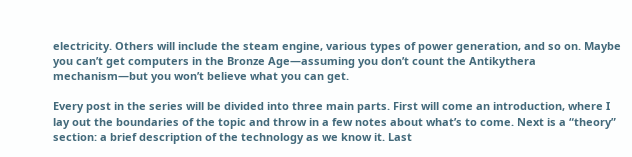electricity. Others will include the steam engine, various types of power generation, and so on. Maybe you can’t get computers in the Bronze Age—assuming you don’t count the Antikythera mechanism—but you won’t believe what you can get.

Every post in the series will be divided into three main parts. First will come an introduction, where I lay out the boundaries of the topic and throw in a few notes about what’s to come. Next is a “theory” section: a brief description of the technology as we know it. Last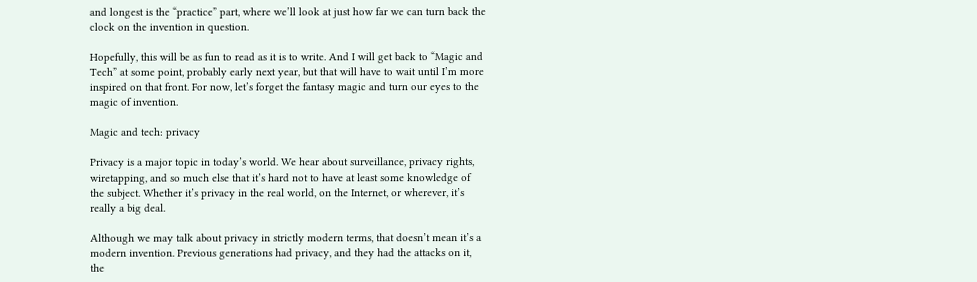and longest is the “practice” part, where we’ll look at just how far we can turn back the clock on the invention in question.

Hopefully, this will be as fun to read as it is to write. And I will get back to “Magic and Tech” at some point, probably early next year, but that will have to wait until I’m more inspired on that front. For now, let’s forget the fantasy magic and turn our eyes to the magic of invention.

Magic and tech: privacy

Privacy is a major topic in today’s world. We hear about surveillance, privacy rights, wiretapping, and so much else that it’s hard not to have at least some knowledge of the subject. Whether it’s privacy in the real world, on the Internet, or wherever, it’s really a big deal.

Although we may talk about privacy in strictly modern terms, that doesn’t mean it’s a modern invention. Previous generations had privacy, and they had the attacks on it, the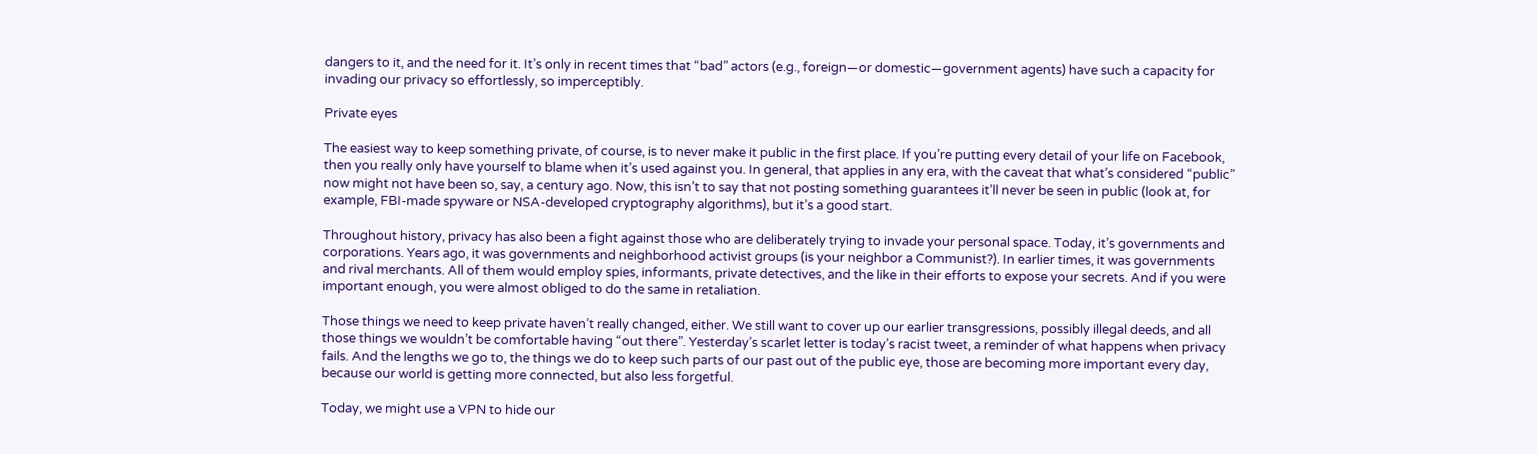dangers to it, and the need for it. It’s only in recent times that “bad” actors (e.g., foreign—or domestic—government agents) have such a capacity for invading our privacy so effortlessly, so imperceptibly.

Private eyes

The easiest way to keep something private, of course, is to never make it public in the first place. If you’re putting every detail of your life on Facebook, then you really only have yourself to blame when it’s used against you. In general, that applies in any era, with the caveat that what’s considered “public” now might not have been so, say, a century ago. Now, this isn’t to say that not posting something guarantees it’ll never be seen in public (look at, for example, FBI-made spyware or NSA-developed cryptography algorithms), but it’s a good start.

Throughout history, privacy has also been a fight against those who are deliberately trying to invade your personal space. Today, it’s governments and corporations. Years ago, it was governments and neighborhood activist groups (is your neighbor a Communist?). In earlier times, it was governments and rival merchants. All of them would employ spies, informants, private detectives, and the like in their efforts to expose your secrets. And if you were important enough, you were almost obliged to do the same in retaliation.

Those things we need to keep private haven’t really changed, either. We still want to cover up our earlier transgressions, possibly illegal deeds, and all those things we wouldn’t be comfortable having “out there”. Yesterday’s scarlet letter is today’s racist tweet, a reminder of what happens when privacy fails. And the lengths we go to, the things we do to keep such parts of our past out of the public eye, those are becoming more important every day, because our world is getting more connected, but also less forgetful.

Today, we might use a VPN to hide our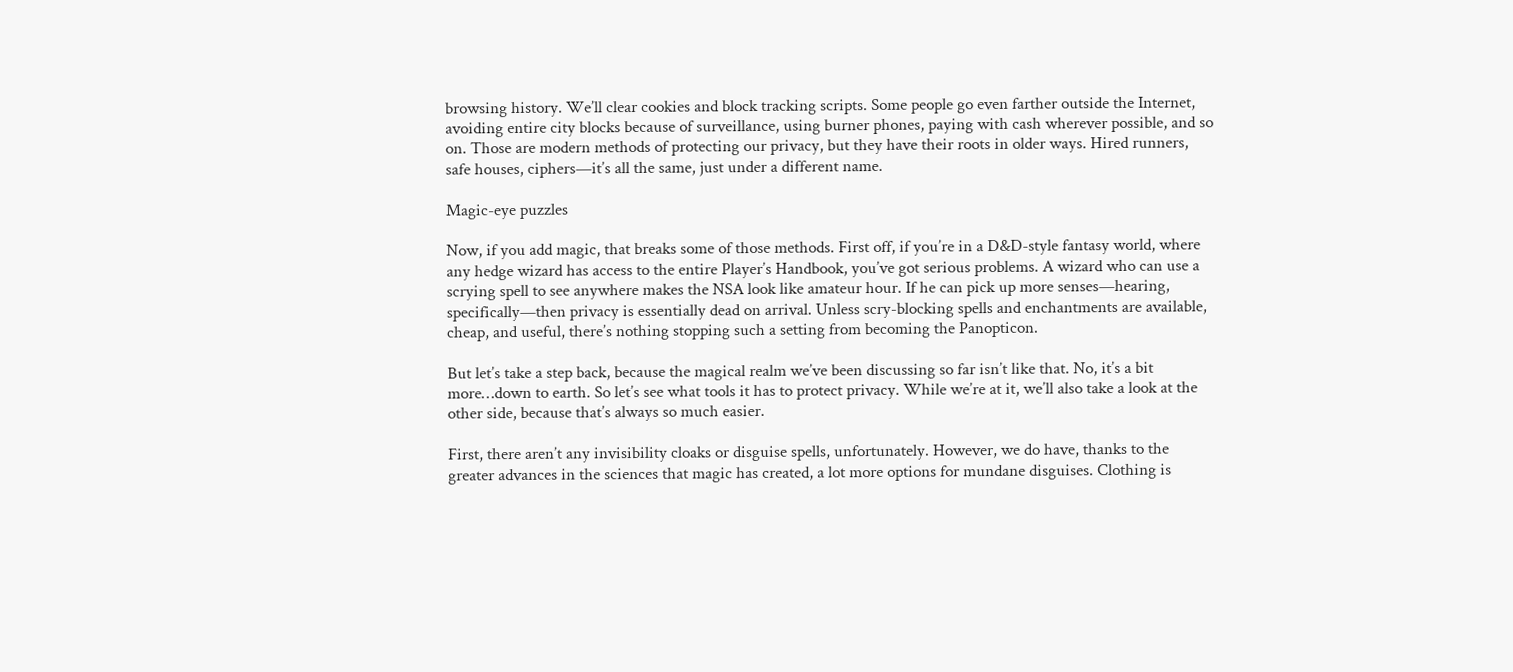browsing history. We’ll clear cookies and block tracking scripts. Some people go even farther outside the Internet, avoiding entire city blocks because of surveillance, using burner phones, paying with cash wherever possible, and so on. Those are modern methods of protecting our privacy, but they have their roots in older ways. Hired runners, safe houses, ciphers—it’s all the same, just under a different name.

Magic-eye puzzles

Now, if you add magic, that breaks some of those methods. First off, if you’re in a D&D-style fantasy world, where any hedge wizard has access to the entire Player’s Handbook, you’ve got serious problems. A wizard who can use a scrying spell to see anywhere makes the NSA look like amateur hour. If he can pick up more senses—hearing, specifically—then privacy is essentially dead on arrival. Unless scry-blocking spells and enchantments are available, cheap, and useful, there’s nothing stopping such a setting from becoming the Panopticon.

But let’s take a step back, because the magical realm we’ve been discussing so far isn’t like that. No, it’s a bit more…down to earth. So let’s see what tools it has to protect privacy. While we’re at it, we’ll also take a look at the other side, because that’s always so much easier.

First, there aren’t any invisibility cloaks or disguise spells, unfortunately. However, we do have, thanks to the greater advances in the sciences that magic has created, a lot more options for mundane disguises. Clothing is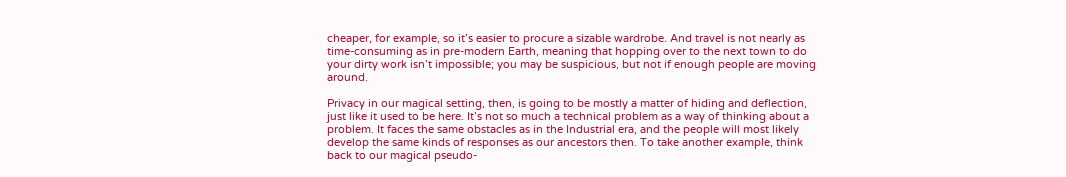cheaper, for example, so it’s easier to procure a sizable wardrobe. And travel is not nearly as time-consuming as in pre-modern Earth, meaning that hopping over to the next town to do your dirty work isn’t impossible; you may be suspicious, but not if enough people are moving around.

Privacy in our magical setting, then, is going to be mostly a matter of hiding and deflection, just like it used to be here. It’s not so much a technical problem as a way of thinking about a problem. It faces the same obstacles as in the Industrial era, and the people will most likely develop the same kinds of responses as our ancestors then. To take another example, think back to our magical pseudo-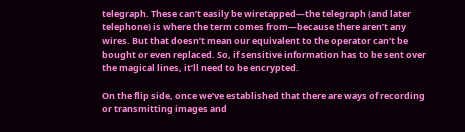telegraph. These can’t easily be wiretapped—the telegraph (and later telephone) is where the term comes from—because there aren’t any wires. But that doesn’t mean our equivalent to the operator can’t be bought or even replaced. So, if sensitive information has to be sent over the magical lines, it’ll need to be encrypted.

On the flip side, once we’ve established that there are ways of recording or transmitting images and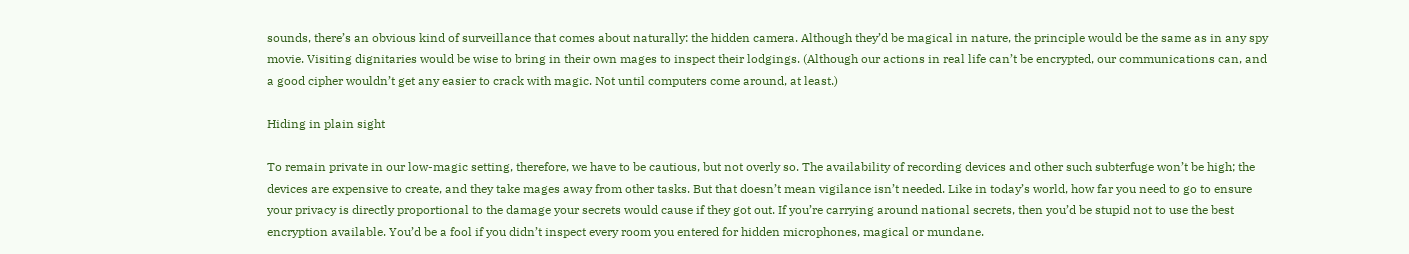sounds, there’s an obvious kind of surveillance that comes about naturally: the hidden camera. Although they’d be magical in nature, the principle would be the same as in any spy movie. Visiting dignitaries would be wise to bring in their own mages to inspect their lodgings. (Although our actions in real life can’t be encrypted, our communications can, and a good cipher wouldn’t get any easier to crack with magic. Not until computers come around, at least.)

Hiding in plain sight

To remain private in our low-magic setting, therefore, we have to be cautious, but not overly so. The availability of recording devices and other such subterfuge won’t be high; the devices are expensive to create, and they take mages away from other tasks. But that doesn’t mean vigilance isn’t needed. Like in today’s world, how far you need to go to ensure your privacy is directly proportional to the damage your secrets would cause if they got out. If you’re carrying around national secrets, then you’d be stupid not to use the best encryption available. You’d be a fool if you didn’t inspect every room you entered for hidden microphones, magical or mundane.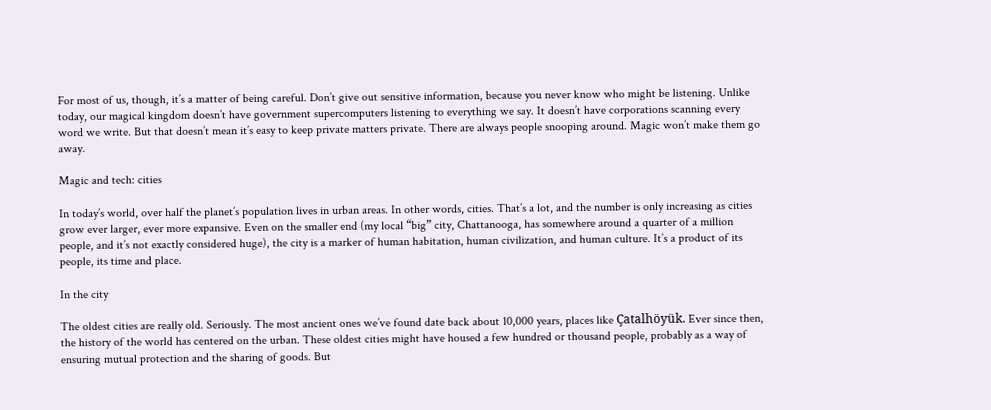For most of us, though, it’s a matter of being careful. Don’t give out sensitive information, because you never know who might be listening. Unlike today, our magical kingdom doesn’t have government supercomputers listening to everything we say. It doesn’t have corporations scanning every word we write. But that doesn’t mean it’s easy to keep private matters private. There are always people snooping around. Magic won’t make them go away.

Magic and tech: cities

In today’s world, over half the planet’s population lives in urban areas. In other words, cities. That’s a lot, and the number is only increasing as cities grow ever larger, ever more expansive. Even on the smaller end (my local “big” city, Chattanooga, has somewhere around a quarter of a million people, and it’s not exactly considered huge), the city is a marker of human habitation, human civilization, and human culture. It’s a product of its people, its time and place.

In the city

The oldest cities are really old. Seriously. The most ancient ones we’ve found date back about 10,000 years, places like Çatalhöyük. Ever since then, the history of the world has centered on the urban. These oldest cities might have housed a few hundred or thousand people, probably as a way of ensuring mutual protection and the sharing of goods. But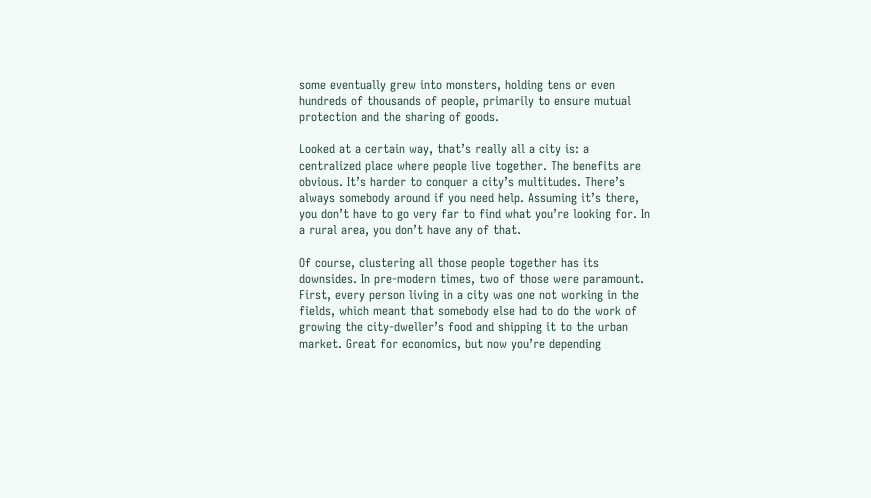some eventually grew into monsters, holding tens or even hundreds of thousands of people, primarily to ensure mutual protection and the sharing of goods.

Looked at a certain way, that’s really all a city is: a centralized place where people live together. The benefits are obvious. It’s harder to conquer a city’s multitudes. There’s always somebody around if you need help. Assuming it’s there, you don’t have to go very far to find what you’re looking for. In a rural area, you don’t have any of that.

Of course, clustering all those people together has its downsides. In pre-modern times, two of those were paramount. First, every person living in a city was one not working in the fields, which meant that somebody else had to do the work of growing the city-dweller’s food and shipping it to the urban market. Great for economics, but now you’re depending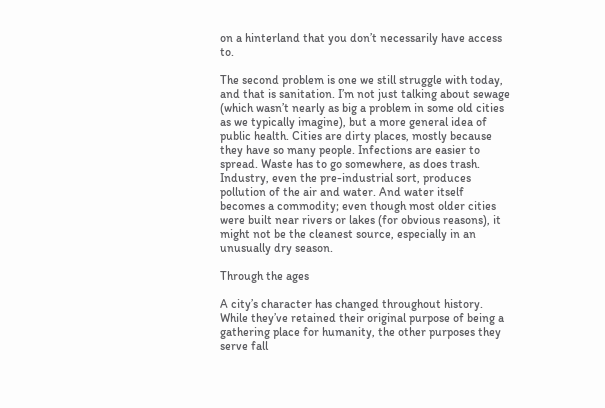on a hinterland that you don’t necessarily have access to.

The second problem is one we still struggle with today, and that is sanitation. I’m not just talking about sewage (which wasn’t nearly as big a problem in some old cities as we typically imagine), but a more general idea of public health. Cities are dirty places, mostly because they have so many people. Infections are easier to spread. Waste has to go somewhere, as does trash. Industry, even the pre-industrial sort, produces pollution of the air and water. And water itself becomes a commodity; even though most older cities were built near rivers or lakes (for obvious reasons), it might not be the cleanest source, especially in an unusually dry season.

Through the ages

A city’s character has changed throughout history. While they’ve retained their original purpose of being a gathering place for humanity, the other purposes they serve fall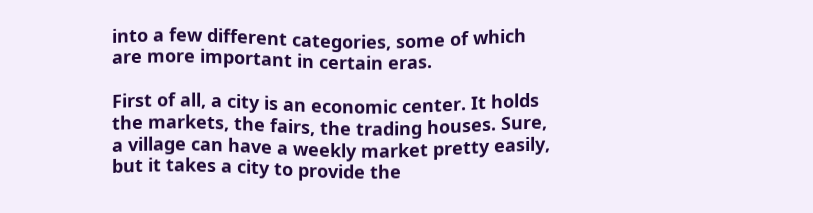into a few different categories, some of which are more important in certain eras.

First of all, a city is an economic center. It holds the markets, the fairs, the trading houses. Sure, a village can have a weekly market pretty easily, but it takes a city to provide the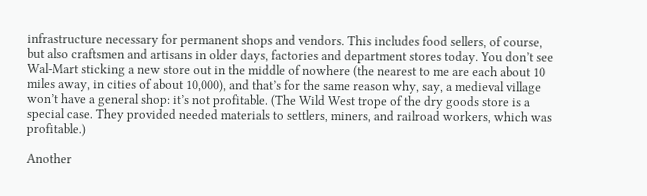infrastructure necessary for permanent shops and vendors. This includes food sellers, of course, but also craftsmen and artisans in older days, factories and department stores today. You don’t see Wal-Mart sticking a new store out in the middle of nowhere (the nearest to me are each about 10 miles away, in cities of about 10,000), and that’s for the same reason why, say, a medieval village won’t have a general shop: it’s not profitable. (The Wild West trope of the dry goods store is a special case. They provided needed materials to settlers, miners, and railroad workers, which was profitable.)

Another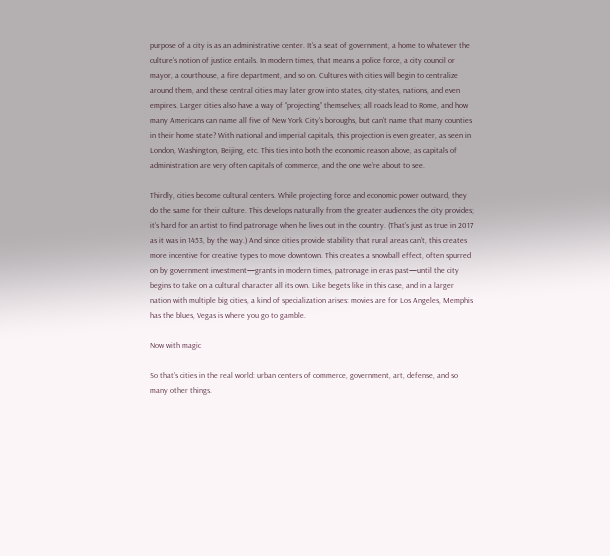purpose of a city is as an administrative center. It’s a seat of government, a home to whatever the culture’s notion of justice entails. In modern times, that means a police force, a city council or mayor, a courthouse, a fire department, and so on. Cultures with cities will begin to centralize around them, and these central cities may later grow into states, city-states, nations, and even empires. Larger cities also have a way of “projecting” themselves; all roads lead to Rome, and how many Americans can name all five of New York City’s boroughs, but can’t name that many counties in their home state? With national and imperial capitals, this projection is even greater, as seen in London, Washington, Beijing, etc. This ties into both the economic reason above, as capitals of administration are very often capitals of commerce, and the one we’re about to see.

Thirdly, cities become cultural centers. While projecting force and economic power outward, they do the same for their culture. This develops naturally from the greater audiences the city provides; it’s hard for an artist to find patronage when he lives out in the country. (That’s just as true in 2017 as it was in 1453, by the way.) And since cities provide stability that rural areas can’t, this creates more incentive for creative types to move downtown. This creates a snowball effect, often spurred on by government investment—grants in modern times, patronage in eras past—until the city begins to take on a cultural character all its own. Like begets like in this case, and in a larger nation with multiple big cities, a kind of specialization arises: movies are for Los Angeles, Memphis has the blues, Vegas is where you go to gamble.

Now with magic

So that’s cities in the real world: urban centers of commerce, government, art, defense, and so many other things.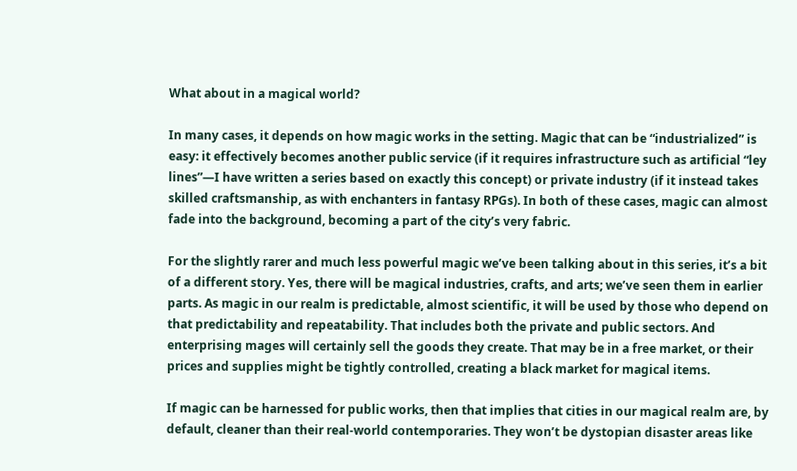What about in a magical world?

In many cases, it depends on how magic works in the setting. Magic that can be “industrialized” is easy: it effectively becomes another public service (if it requires infrastructure such as artificial “ley lines”—I have written a series based on exactly this concept) or private industry (if it instead takes skilled craftsmanship, as with enchanters in fantasy RPGs). In both of these cases, magic can almost fade into the background, becoming a part of the city’s very fabric.

For the slightly rarer and much less powerful magic we’ve been talking about in this series, it’s a bit of a different story. Yes, there will be magical industries, crafts, and arts; we’ve seen them in earlier parts. As magic in our realm is predictable, almost scientific, it will be used by those who depend on that predictability and repeatability. That includes both the private and public sectors. And enterprising mages will certainly sell the goods they create. That may be in a free market, or their prices and supplies might be tightly controlled, creating a black market for magical items.

If magic can be harnessed for public works, then that implies that cities in our magical realm are, by default, cleaner than their real-world contemporaries. They won’t be dystopian disaster areas like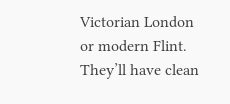Victorian London or modern Flint. They’ll have clean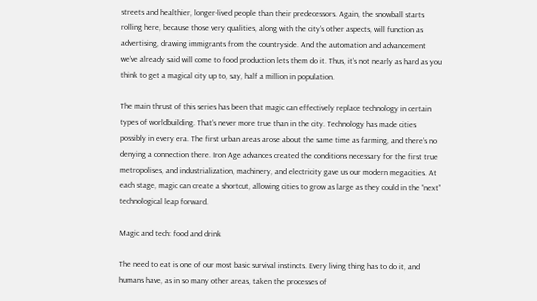streets and healthier, longer-lived people than their predecessors. Again, the snowball starts rolling here, because those very qualities, along with the city’s other aspects, will function as advertising, drawing immigrants from the countryside. And the automation and advancement we’ve already said will come to food production lets them do it. Thus, it’s not nearly as hard as you think to get a magical city up to, say, half a million in population.

The main thrust of this series has been that magic can effectively replace technology in certain types of worldbuilding. That’s never more true than in the city. Technology has made cities possibly in every era. The first urban areas arose about the same time as farming, and there’s no denying a connection there. Iron Age advances created the conditions necessary for the first true metropolises, and industrialization, machinery, and electricity gave us our modern megacities. At each stage, magic can create a shortcut, allowing cities to grow as large as they could in the “next” technological leap forward.

Magic and tech: food and drink

The need to eat is one of our most basic survival instincts. Every living thing has to do it, and humans have, as in so many other areas, taken the processes of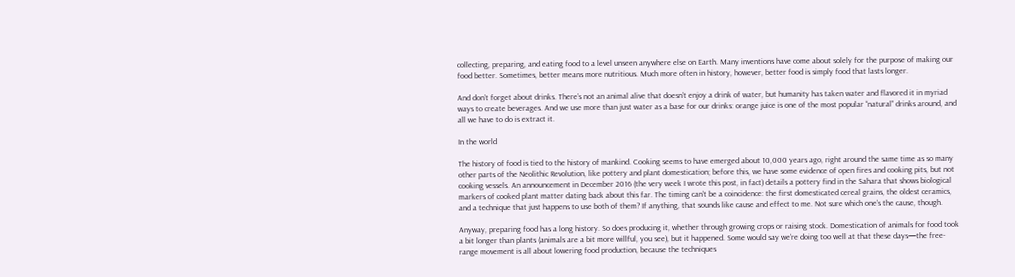collecting, preparing, and eating food to a level unseen anywhere else on Earth. Many inventions have come about solely for the purpose of making our food better. Sometimes, better means more nutritious. Much more often in history, however, better food is simply food that lasts longer.

And don’t forget about drinks. There’s not an animal alive that doesn’t enjoy a drink of water, but humanity has taken water and flavored it in myriad ways to create beverages. And we use more than just water as a base for our drinks: orange juice is one of the most popular “natural” drinks around, and all we have to do is extract it.

In the world

The history of food is tied to the history of mankind. Cooking seems to have emerged about 10,000 years ago, right around the same time as so many other parts of the Neolithic Revolution, like pottery and plant domestication; before this, we have some evidence of open fires and cooking pits, but not cooking vessels. An announcement in December 2016 (the very week I wrote this post, in fact) details a pottery find in the Sahara that shows biological markers of cooked plant matter dating back about this far. The timing can’t be a coincidence: the first domesticated cereal grains, the oldest ceramics, and a technique that just happens to use both of them? If anything, that sounds like cause and effect to me. Not sure which one’s the cause, though.

Anyway, preparing food has a long history. So does producing it, whether through growing crops or raising stock. Domestication of animals for food took a bit longer than plants (animals are a bit more willful, you see), but it happened. Some would say we’re doing too well at that these days—the free-range movement is all about lowering food production, because the techniques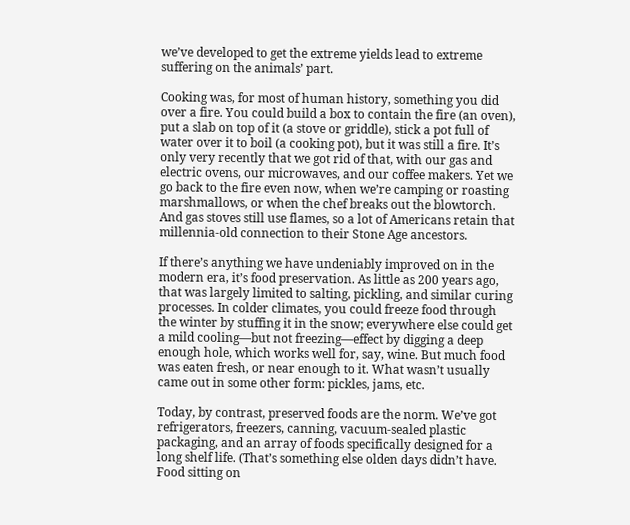we’ve developed to get the extreme yields lead to extreme suffering on the animals’ part.

Cooking was, for most of human history, something you did over a fire. You could build a box to contain the fire (an oven), put a slab on top of it (a stove or griddle), stick a pot full of water over it to boil (a cooking pot), but it was still a fire. It’s only very recently that we got rid of that, with our gas and electric ovens, our microwaves, and our coffee makers. Yet we go back to the fire even now, when we’re camping or roasting marshmallows, or when the chef breaks out the blowtorch. And gas stoves still use flames, so a lot of Americans retain that millennia-old connection to their Stone Age ancestors.

If there’s anything we have undeniably improved on in the modern era, it’s food preservation. As little as 200 years ago, that was largely limited to salting, pickling, and similar curing processes. In colder climates, you could freeze food through the winter by stuffing it in the snow; everywhere else could get a mild cooling—but not freezing—effect by digging a deep enough hole, which works well for, say, wine. But much food was eaten fresh, or near enough to it. What wasn’t usually came out in some other form: pickles, jams, etc.

Today, by contrast, preserved foods are the norm. We’ve got refrigerators, freezers, canning, vacuum-sealed plastic packaging, and an array of foods specifically designed for a long shelf life. (That’s something else olden days didn’t have. Food sitting on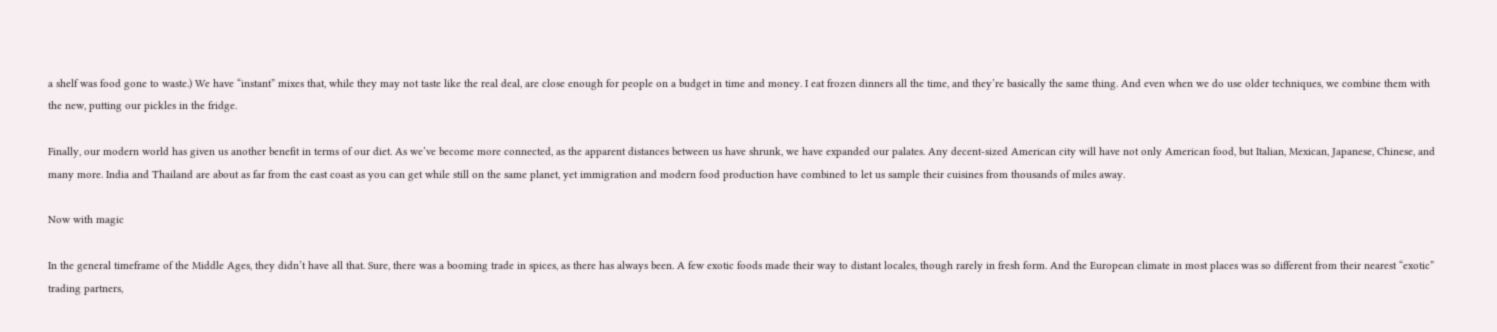a shelf was food gone to waste.) We have “instant” mixes that, while they may not taste like the real deal, are close enough for people on a budget in time and money. I eat frozen dinners all the time, and they’re basically the same thing. And even when we do use older techniques, we combine them with the new, putting our pickles in the fridge.

Finally, our modern world has given us another benefit in terms of our diet. As we’ve become more connected, as the apparent distances between us have shrunk, we have expanded our palates. Any decent-sized American city will have not only American food, but Italian, Mexican, Japanese, Chinese, and many more. India and Thailand are about as far from the east coast as you can get while still on the same planet, yet immigration and modern food production have combined to let us sample their cuisines from thousands of miles away.

Now with magic

In the general timeframe of the Middle Ages, they didn’t have all that. Sure, there was a booming trade in spices, as there has always been. A few exotic foods made their way to distant locales, though rarely in fresh form. And the European climate in most places was so different from their nearest “exotic” trading partners,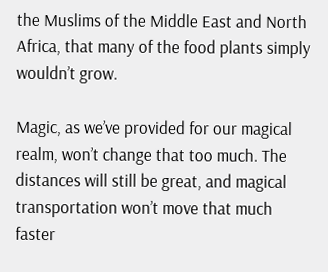the Muslims of the Middle East and North Africa, that many of the food plants simply wouldn’t grow.

Magic, as we’ve provided for our magical realm, won’t change that too much. The distances will still be great, and magical transportation won’t move that much faster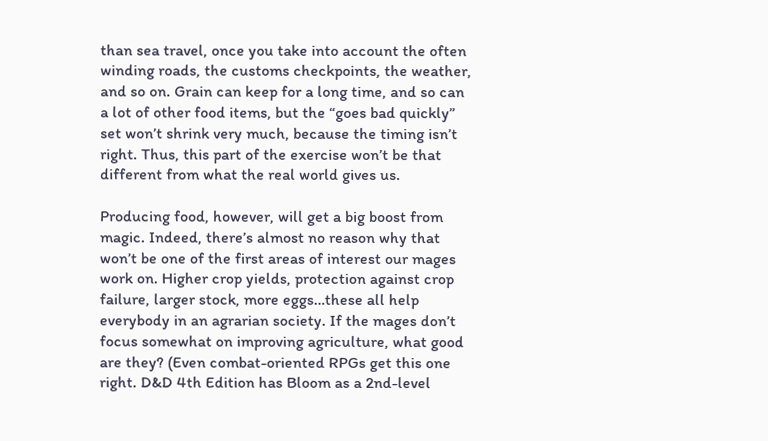than sea travel, once you take into account the often winding roads, the customs checkpoints, the weather, and so on. Grain can keep for a long time, and so can a lot of other food items, but the “goes bad quickly” set won’t shrink very much, because the timing isn’t right. Thus, this part of the exercise won’t be that different from what the real world gives us.

Producing food, however, will get a big boost from magic. Indeed, there’s almost no reason why that won’t be one of the first areas of interest our mages work on. Higher crop yields, protection against crop failure, larger stock, more eggs…these all help everybody in an agrarian society. If the mages don’t focus somewhat on improving agriculture, what good are they? (Even combat-oriented RPGs get this one right. D&D 4th Edition has Bloom as a 2nd-level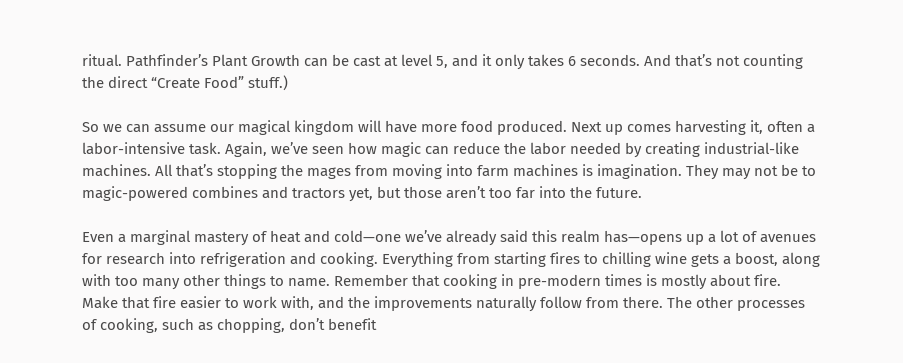ritual. Pathfinder’s Plant Growth can be cast at level 5, and it only takes 6 seconds. And that’s not counting the direct “Create Food” stuff.)

So we can assume our magical kingdom will have more food produced. Next up comes harvesting it, often a labor-intensive task. Again, we’ve seen how magic can reduce the labor needed by creating industrial-like machines. All that’s stopping the mages from moving into farm machines is imagination. They may not be to magic-powered combines and tractors yet, but those aren’t too far into the future.

Even a marginal mastery of heat and cold—one we’ve already said this realm has—opens up a lot of avenues for research into refrigeration and cooking. Everything from starting fires to chilling wine gets a boost, along with too many other things to name. Remember that cooking in pre-modern times is mostly about fire. Make that fire easier to work with, and the improvements naturally follow from there. The other processes of cooking, such as chopping, don’t benefit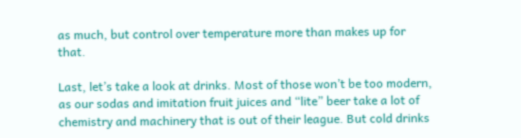as much, but control over temperature more than makes up for that.

Last, let’s take a look at drinks. Most of those won’t be too modern, as our sodas and imitation fruit juices and “lite” beer take a lot of chemistry and machinery that is out of their league. But cold drinks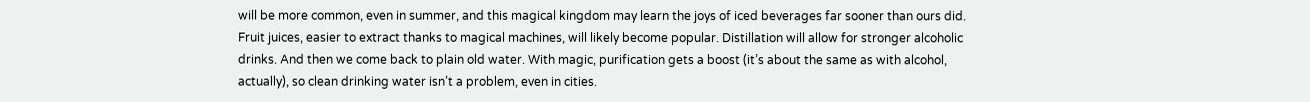will be more common, even in summer, and this magical kingdom may learn the joys of iced beverages far sooner than ours did. Fruit juices, easier to extract thanks to magical machines, will likely become popular. Distillation will allow for stronger alcoholic drinks. And then we come back to plain old water. With magic, purification gets a boost (it’s about the same as with alcohol, actually), so clean drinking water isn’t a problem, even in cities.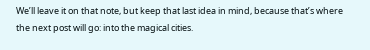We’ll leave it on that note, but keep that last idea in mind, because that’s where the next post will go: into the magical cities.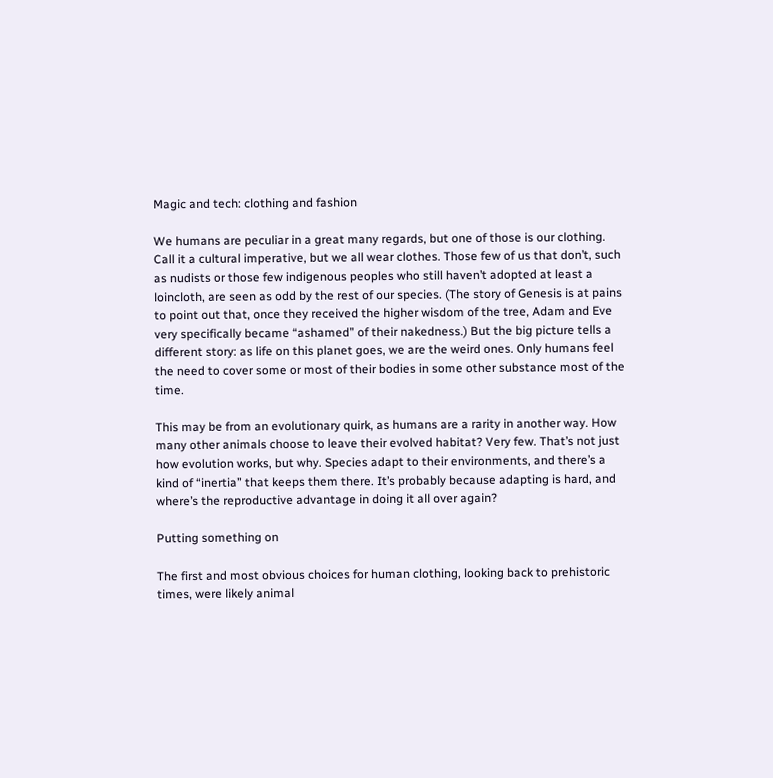Magic and tech: clothing and fashion

We humans are peculiar in a great many regards, but one of those is our clothing. Call it a cultural imperative, but we all wear clothes. Those few of us that don’t, such as nudists or those few indigenous peoples who still haven’t adopted at least a loincloth, are seen as odd by the rest of our species. (The story of Genesis is at pains to point out that, once they received the higher wisdom of the tree, Adam and Eve very specifically became “ashamed” of their nakedness.) But the big picture tells a different story: as life on this planet goes, we are the weird ones. Only humans feel the need to cover some or most of their bodies in some other substance most of the time.

This may be from an evolutionary quirk, as humans are a rarity in another way. How many other animals choose to leave their evolved habitat? Very few. That’s not just how evolution works, but why. Species adapt to their environments, and there’s a kind of “inertia” that keeps them there. It’s probably because adapting is hard, and where’s the reproductive advantage in doing it all over again?

Putting something on

The first and most obvious choices for human clothing, looking back to prehistoric times, were likely animal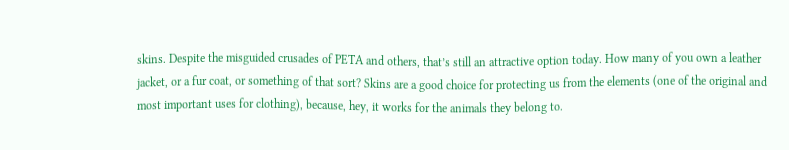skins. Despite the misguided crusades of PETA and others, that’s still an attractive option today. How many of you own a leather jacket, or a fur coat, or something of that sort? Skins are a good choice for protecting us from the elements (one of the original and most important uses for clothing), because, hey, it works for the animals they belong to.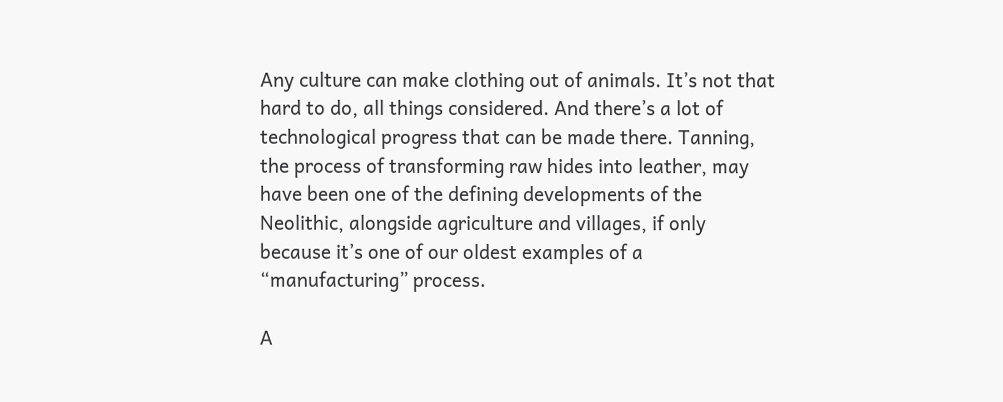Any culture can make clothing out of animals. It’s not that hard to do, all things considered. And there’s a lot of technological progress that can be made there. Tanning, the process of transforming raw hides into leather, may have been one of the defining developments of the Neolithic, alongside agriculture and villages, if only because it’s one of our oldest examples of a “manufacturing” process.

A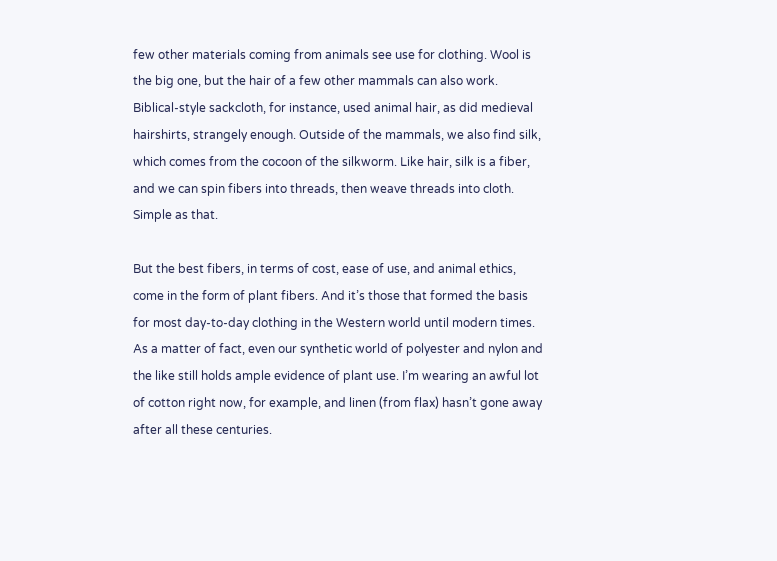few other materials coming from animals see use for clothing. Wool is the big one, but the hair of a few other mammals can also work. Biblical-style sackcloth, for instance, used animal hair, as did medieval hairshirts, strangely enough. Outside of the mammals, we also find silk, which comes from the cocoon of the silkworm. Like hair, silk is a fiber, and we can spin fibers into threads, then weave threads into cloth. Simple as that.

But the best fibers, in terms of cost, ease of use, and animal ethics, come in the form of plant fibers. And it’s those that formed the basis for most day-to-day clothing in the Western world until modern times. As a matter of fact, even our synthetic world of polyester and nylon and the like still holds ample evidence of plant use. I’m wearing an awful lot of cotton right now, for example, and linen (from flax) hasn’t gone away after all these centuries.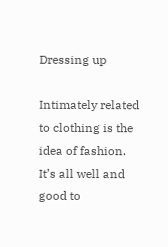Dressing up

Intimately related to clothing is the idea of fashion. It’s all well and good to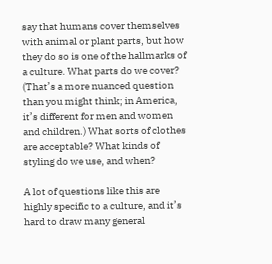say that humans cover themselves with animal or plant parts, but how they do so is one of the hallmarks of a culture. What parts do we cover? (That’s a more nuanced question than you might think; in America, it’s different for men and women and children.) What sorts of clothes are acceptable? What kinds of styling do we use, and when?

A lot of questions like this are highly specific to a culture, and it’s hard to draw many general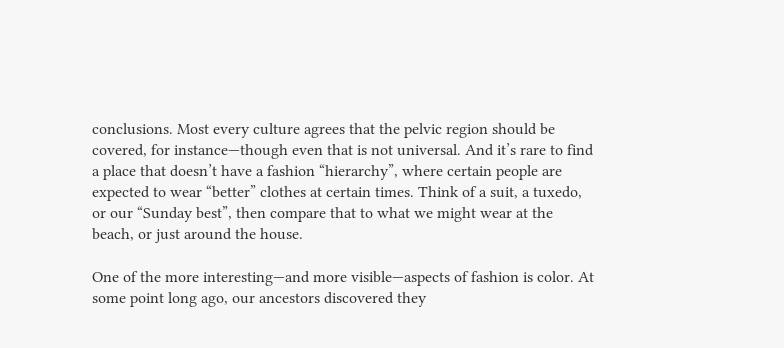conclusions. Most every culture agrees that the pelvic region should be covered, for instance—though even that is not universal. And it’s rare to find a place that doesn’t have a fashion “hierarchy”, where certain people are expected to wear “better” clothes at certain times. Think of a suit, a tuxedo, or our “Sunday best”, then compare that to what we might wear at the beach, or just around the house.

One of the more interesting—and more visible—aspects of fashion is color. At some point long ago, our ancestors discovered they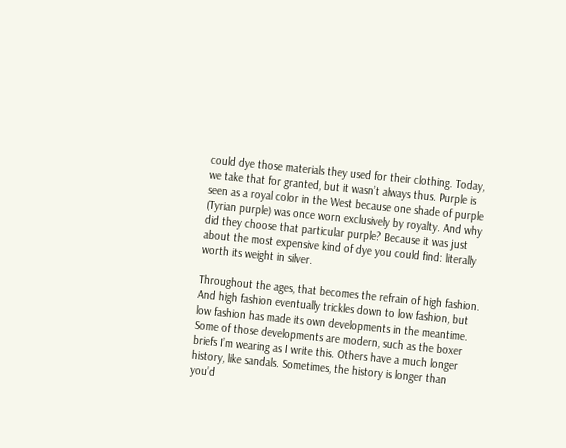could dye those materials they used for their clothing. Today, we take that for granted, but it wasn’t always thus. Purple is seen as a royal color in the West because one shade of purple (Tyrian purple) was once worn exclusively by royalty. And why did they choose that particular purple? Because it was just about the most expensive kind of dye you could find: literally worth its weight in silver.

Throughout the ages, that becomes the refrain of high fashion. And high fashion eventually trickles down to low fashion, but low fashion has made its own developments in the meantime. Some of those developments are modern, such as the boxer briefs I’m wearing as I write this. Others have a much longer history, like sandals. Sometimes, the history is longer than you’d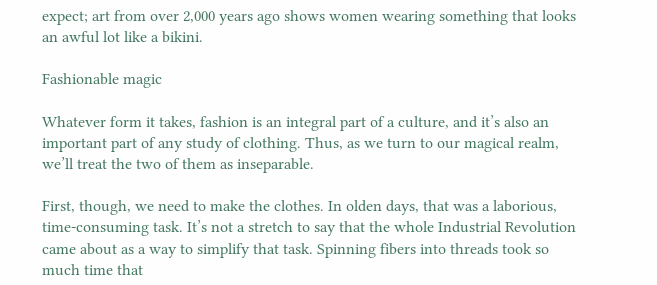expect; art from over 2,000 years ago shows women wearing something that looks an awful lot like a bikini.

Fashionable magic

Whatever form it takes, fashion is an integral part of a culture, and it’s also an important part of any study of clothing. Thus, as we turn to our magical realm, we’ll treat the two of them as inseparable.

First, though, we need to make the clothes. In olden days, that was a laborious, time-consuming task. It’s not a stretch to say that the whole Industrial Revolution came about as a way to simplify that task. Spinning fibers into threads took so much time that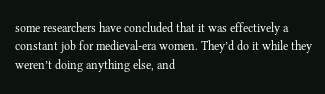some researchers have concluded that it was effectively a constant job for medieval-era women. They’d do it while they weren’t doing anything else, and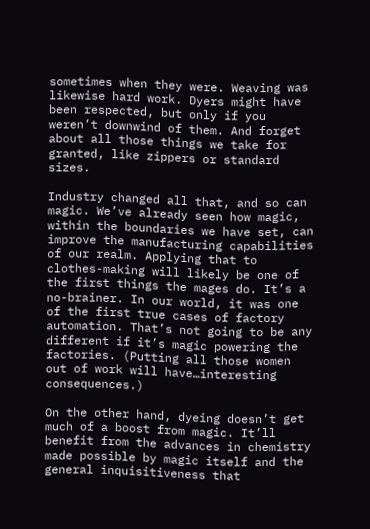sometimes when they were. Weaving was likewise hard work. Dyers might have been respected, but only if you weren’t downwind of them. And forget about all those things we take for granted, like zippers or standard sizes.

Industry changed all that, and so can magic. We’ve already seen how magic, within the boundaries we have set, can improve the manufacturing capabilities of our realm. Applying that to clothes-making will likely be one of the first things the mages do. It’s a no-brainer. In our world, it was one of the first true cases of factory automation. That’s not going to be any different if it’s magic powering the factories. (Putting all those women out of work will have…interesting consequences.)

On the other hand, dyeing doesn’t get much of a boost from magic. It’ll benefit from the advances in chemistry made possible by magic itself and the general inquisitiveness that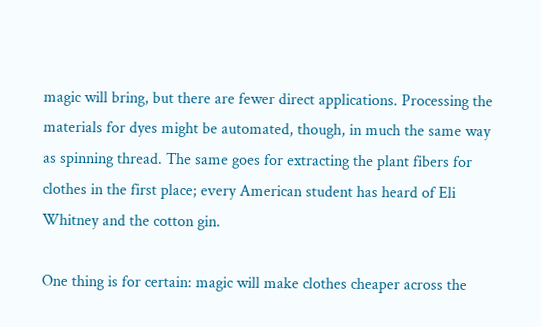magic will bring, but there are fewer direct applications. Processing the materials for dyes might be automated, though, in much the same way as spinning thread. The same goes for extracting the plant fibers for clothes in the first place; every American student has heard of Eli Whitney and the cotton gin.

One thing is for certain: magic will make clothes cheaper across the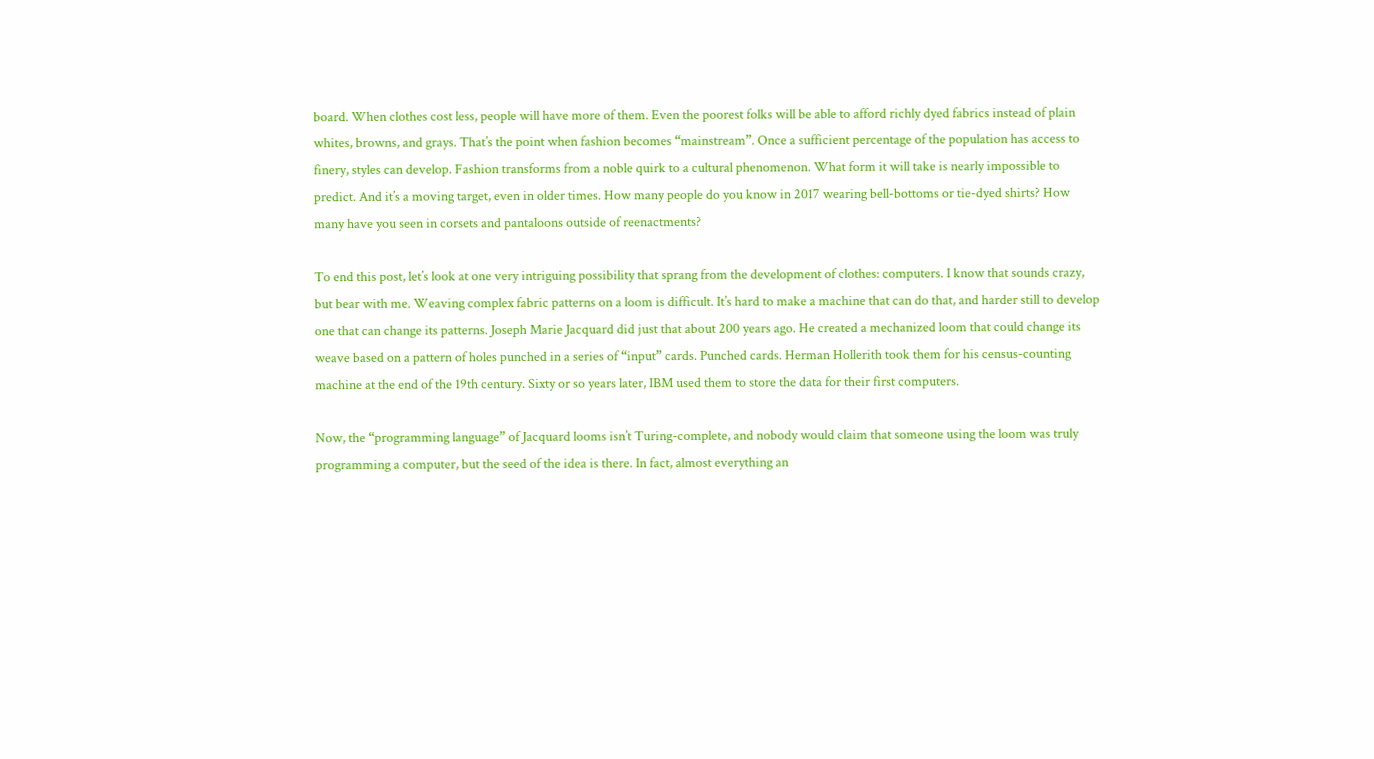board. When clothes cost less, people will have more of them. Even the poorest folks will be able to afford richly dyed fabrics instead of plain whites, browns, and grays. That’s the point when fashion becomes “mainstream”. Once a sufficient percentage of the population has access to finery, styles can develop. Fashion transforms from a noble quirk to a cultural phenomenon. What form it will take is nearly impossible to predict. And it’s a moving target, even in older times. How many people do you know in 2017 wearing bell-bottoms or tie-dyed shirts? How many have you seen in corsets and pantaloons outside of reenactments?

To end this post, let’s look at one very intriguing possibility that sprang from the development of clothes: computers. I know that sounds crazy, but bear with me. Weaving complex fabric patterns on a loom is difficult. It’s hard to make a machine that can do that, and harder still to develop one that can change its patterns. Joseph Marie Jacquard did just that about 200 years ago. He created a mechanized loom that could change its weave based on a pattern of holes punched in a series of “input” cards. Punched cards. Herman Hollerith took them for his census-counting machine at the end of the 19th century. Sixty or so years later, IBM used them to store the data for their first computers.

Now, the “programming language” of Jacquard looms isn’t Turing-complete, and nobody would claim that someone using the loom was truly programming a computer, but the seed of the idea is there. In fact, almost everything an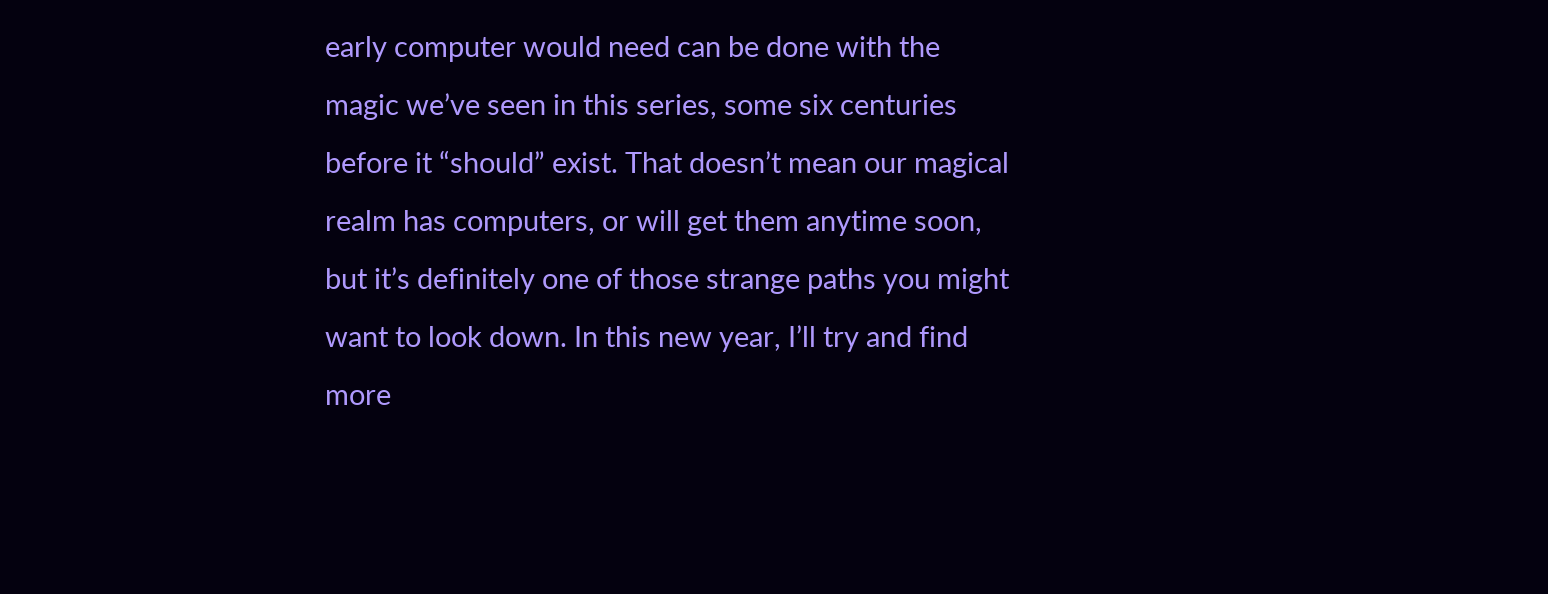early computer would need can be done with the magic we’ve seen in this series, some six centuries before it “should” exist. That doesn’t mean our magical realm has computers, or will get them anytime soon, but it’s definitely one of those strange paths you might want to look down. In this new year, I’ll try and find more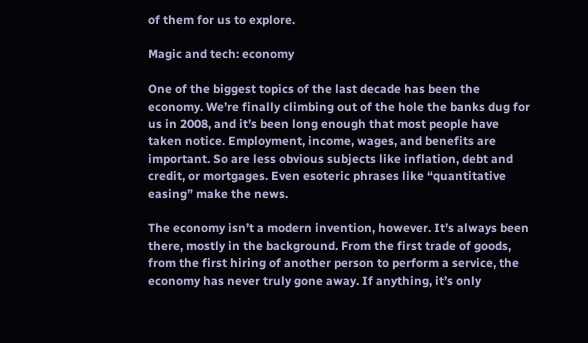of them for us to explore.

Magic and tech: economy

One of the biggest topics of the last decade has been the economy. We’re finally climbing out of the hole the banks dug for us in 2008, and it’s been long enough that most people have taken notice. Employment, income, wages, and benefits are important. So are less obvious subjects like inflation, debt and credit, or mortgages. Even esoteric phrases like “quantitative easing” make the news.

The economy isn’t a modern invention, however. It’s always been there, mostly in the background. From the first trade of goods, from the first hiring of another person to perform a service, the economy has never truly gone away. If anything, it’s only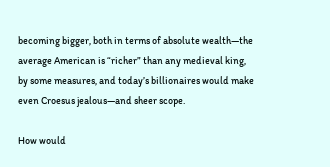becoming bigger, both in terms of absolute wealth—the average American is “richer” than any medieval king, by some measures, and today’s billionaires would make even Croesus jealous—and sheer scope.

How would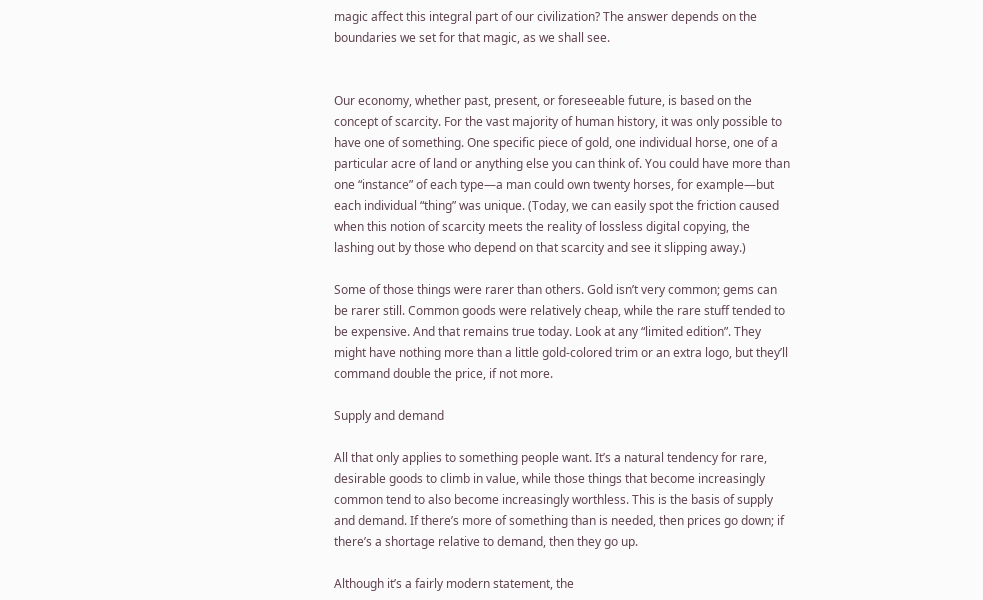magic affect this integral part of our civilization? The answer depends on the boundaries we set for that magic, as we shall see.


Our economy, whether past, present, or foreseeable future, is based on the concept of scarcity. For the vast majority of human history, it was only possible to have one of something. One specific piece of gold, one individual horse, one of a particular acre of land or anything else you can think of. You could have more than one “instance” of each type—a man could own twenty horses, for example—but each individual “thing” was unique. (Today, we can easily spot the friction caused when this notion of scarcity meets the reality of lossless digital copying, the lashing out by those who depend on that scarcity and see it slipping away.)

Some of those things were rarer than others. Gold isn’t very common; gems can be rarer still. Common goods were relatively cheap, while the rare stuff tended to be expensive. And that remains true today. Look at any “limited edition”. They might have nothing more than a little gold-colored trim or an extra logo, but they’ll command double the price, if not more.

Supply and demand

All that only applies to something people want. It’s a natural tendency for rare, desirable goods to climb in value, while those things that become increasingly common tend to also become increasingly worthless. This is the basis of supply and demand. If there’s more of something than is needed, then prices go down; if there’s a shortage relative to demand, then they go up.

Although it’s a fairly modern statement, the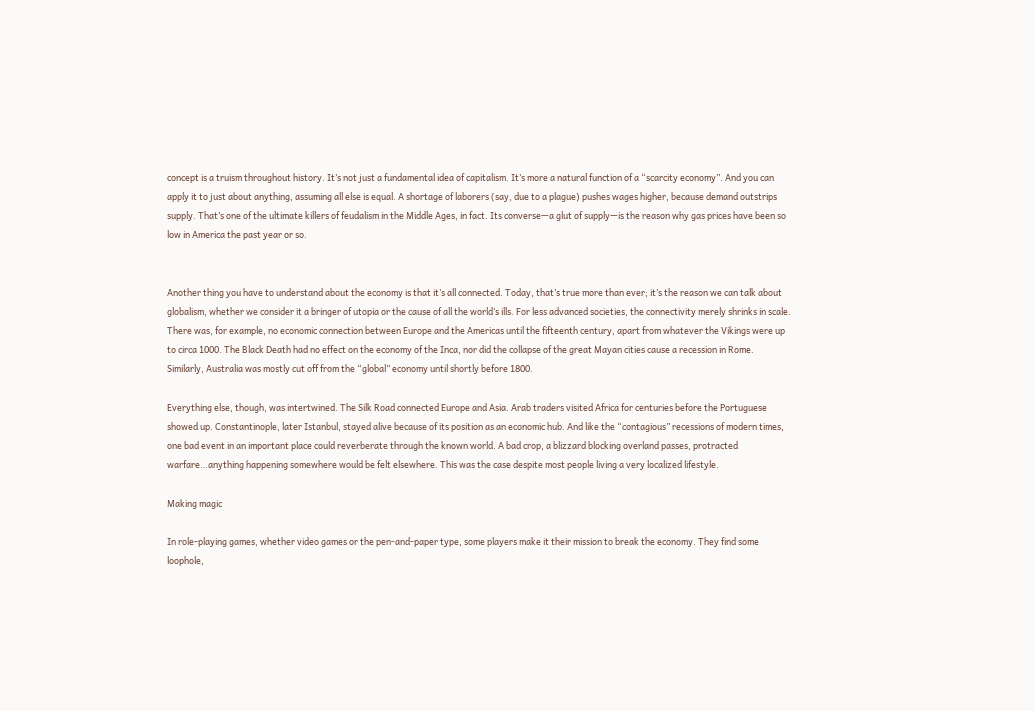concept is a truism throughout history. It’s not just a fundamental idea of capitalism. It’s more a natural function of a “scarcity economy”. And you can apply it to just about anything, assuming all else is equal. A shortage of laborers (say, due to a plague) pushes wages higher, because demand outstrips supply. That’s one of the ultimate killers of feudalism in the Middle Ages, in fact. Its converse—a glut of supply—is the reason why gas prices have been so low in America the past year or so.


Another thing you have to understand about the economy is that it’s all connected. Today, that’s true more than ever; it’s the reason we can talk about globalism, whether we consider it a bringer of utopia or the cause of all the world’s ills. For less advanced societies, the connectivity merely shrinks in scale. There was, for example, no economic connection between Europe and the Americas until the fifteenth century, apart from whatever the Vikings were up to circa 1000. The Black Death had no effect on the economy of the Inca, nor did the collapse of the great Mayan cities cause a recession in Rome. Similarly, Australia was mostly cut off from the “global” economy until shortly before 1800.

Everything else, though, was intertwined. The Silk Road connected Europe and Asia. Arab traders visited Africa for centuries before the Portuguese showed up. Constantinople, later Istanbul, stayed alive because of its position as an economic hub. And like the “contagious” recessions of modern times, one bad event in an important place could reverberate through the known world. A bad crop, a blizzard blocking overland passes, protracted warfare…anything happening somewhere would be felt elsewhere. This was the case despite most people living a very localized lifestyle.

Making magic

In role-playing games, whether video games or the pen-and-paper type, some players make it their mission to break the economy. They find some loophole,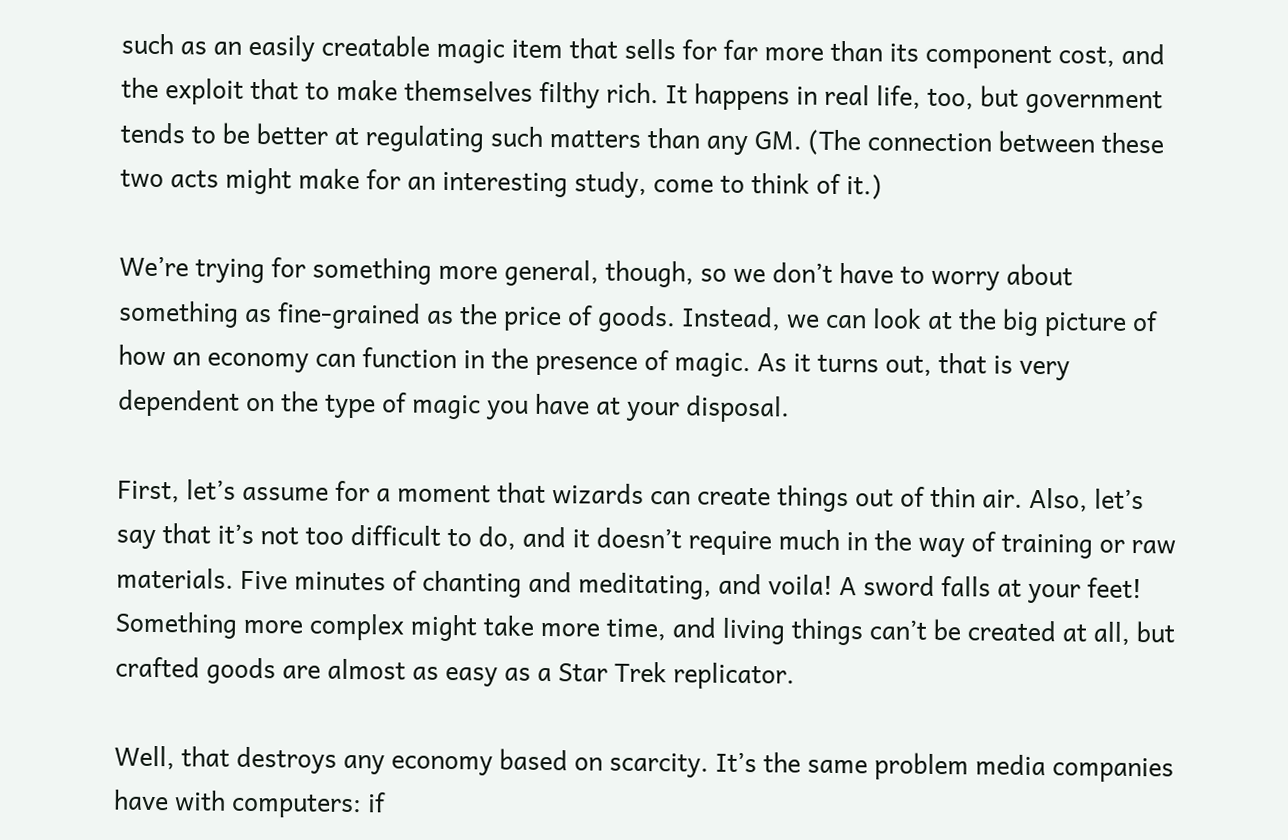such as an easily creatable magic item that sells for far more than its component cost, and the exploit that to make themselves filthy rich. It happens in real life, too, but government tends to be better at regulating such matters than any GM. (The connection between these two acts might make for an interesting study, come to think of it.)

We’re trying for something more general, though, so we don’t have to worry about something as fine-grained as the price of goods. Instead, we can look at the big picture of how an economy can function in the presence of magic. As it turns out, that is very dependent on the type of magic you have at your disposal.

First, let’s assume for a moment that wizards can create things out of thin air. Also, let’s say that it’s not too difficult to do, and it doesn’t require much in the way of training or raw materials. Five minutes of chanting and meditating, and voila! A sword falls at your feet! Something more complex might take more time, and living things can’t be created at all, but crafted goods are almost as easy as a Star Trek replicator.

Well, that destroys any economy based on scarcity. It’s the same problem media companies have with computers: if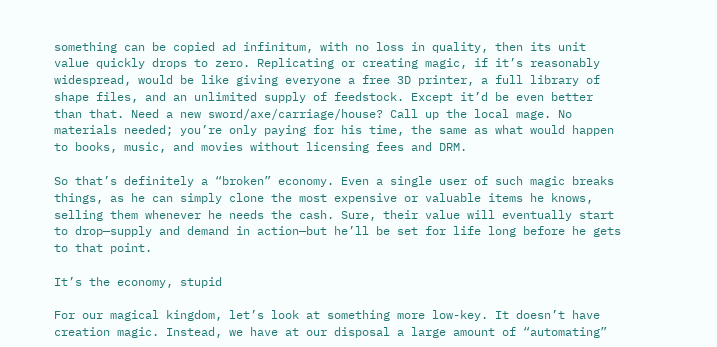something can be copied ad infinitum, with no loss in quality, then its unit value quickly drops to zero. Replicating or creating magic, if it’s reasonably widespread, would be like giving everyone a free 3D printer, a full library of shape files, and an unlimited supply of feedstock. Except it’d be even better than that. Need a new sword/axe/carriage/house? Call up the local mage. No materials needed; you’re only paying for his time, the same as what would happen to books, music, and movies without licensing fees and DRM.

So that’s definitely a “broken” economy. Even a single user of such magic breaks things, as he can simply clone the most expensive or valuable items he knows, selling them whenever he needs the cash. Sure, their value will eventually start to drop—supply and demand in action—but he’ll be set for life long before he gets to that point.

It’s the economy, stupid

For our magical kingdom, let’s look at something more low-key. It doesn’t have creation magic. Instead, we have at our disposal a large amount of “automating”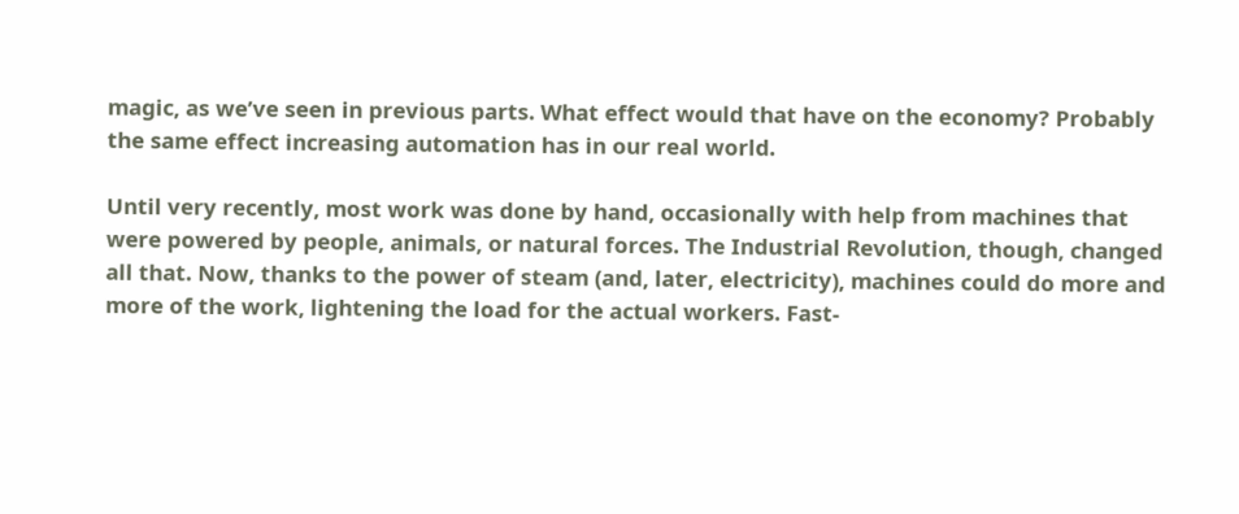magic, as we’ve seen in previous parts. What effect would that have on the economy? Probably the same effect increasing automation has in our real world.

Until very recently, most work was done by hand, occasionally with help from machines that were powered by people, animals, or natural forces. The Industrial Revolution, though, changed all that. Now, thanks to the power of steam (and, later, electricity), machines could do more and more of the work, lightening the load for the actual workers. Fast-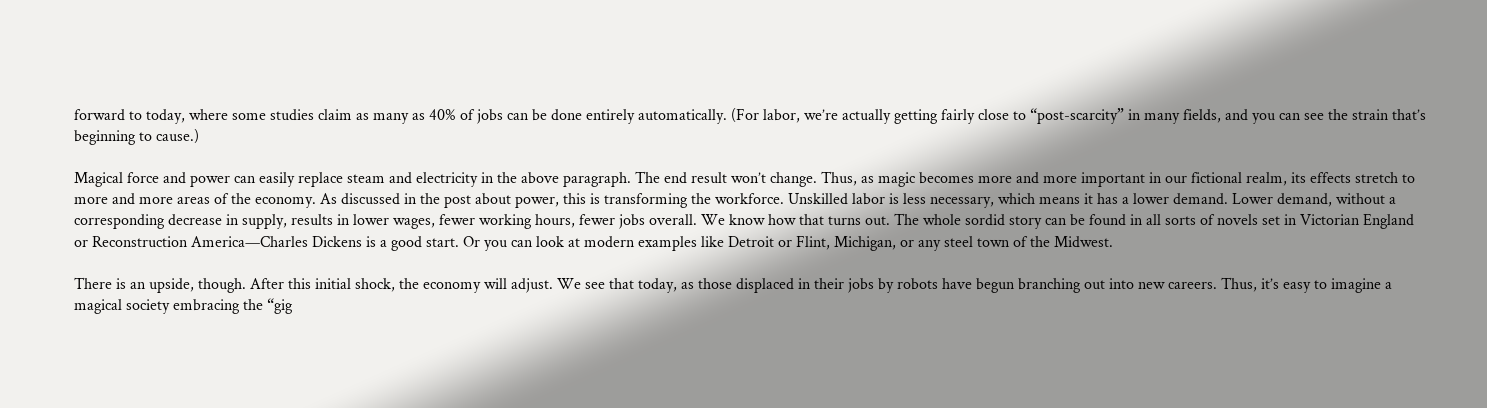forward to today, where some studies claim as many as 40% of jobs can be done entirely automatically. (For labor, we’re actually getting fairly close to “post-scarcity” in many fields, and you can see the strain that’s beginning to cause.)

Magical force and power can easily replace steam and electricity in the above paragraph. The end result won’t change. Thus, as magic becomes more and more important in our fictional realm, its effects stretch to more and more areas of the economy. As discussed in the post about power, this is transforming the workforce. Unskilled labor is less necessary, which means it has a lower demand. Lower demand, without a corresponding decrease in supply, results in lower wages, fewer working hours, fewer jobs overall. We know how that turns out. The whole sordid story can be found in all sorts of novels set in Victorian England or Reconstruction America—Charles Dickens is a good start. Or you can look at modern examples like Detroit or Flint, Michigan, or any steel town of the Midwest.

There is an upside, though. After this initial shock, the economy will adjust. We see that today, as those displaced in their jobs by robots have begun branching out into new careers. Thus, it’s easy to imagine a magical society embracing the “gig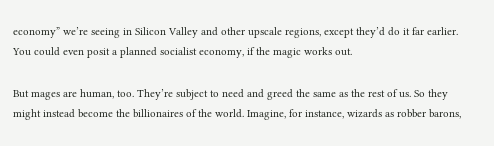economy” we’re seeing in Silicon Valley and other upscale regions, except they’d do it far earlier. You could even posit a planned socialist economy, if the magic works out.

But mages are human, too. They’re subject to need and greed the same as the rest of us. So they might instead become the billionaires of the world. Imagine, for instance, wizards as robber barons,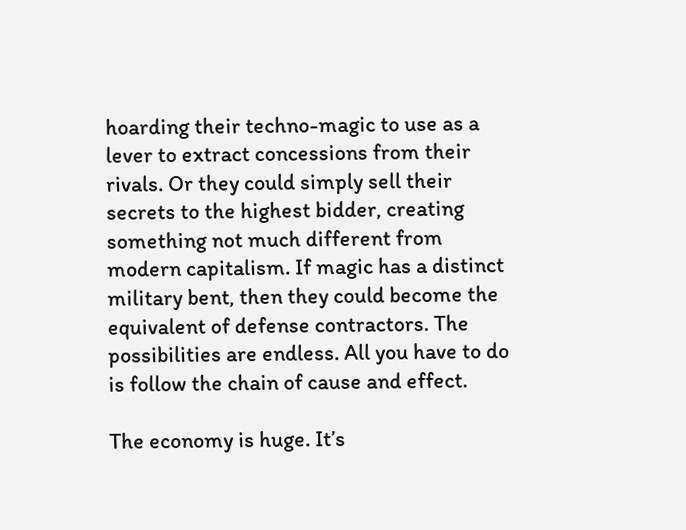hoarding their techno-magic to use as a lever to extract concessions from their rivals. Or they could simply sell their secrets to the highest bidder, creating something not much different from modern capitalism. If magic has a distinct military bent, then they could become the equivalent of defense contractors. The possibilities are endless. All you have to do is follow the chain of cause and effect.

The economy is huge. It’s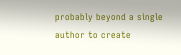probably beyond a single author to create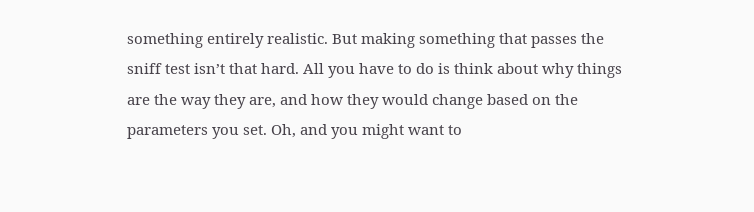something entirely realistic. But making something that passes the sniff test isn’t that hard. All you have to do is think about why things are the way they are, and how they would change based on the parameters you set. Oh, and you might want to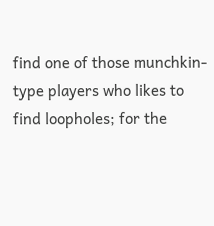find one of those munchkin-type players who likes to find loopholes; for the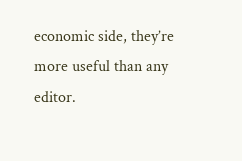economic side, they’re more useful than any editor.